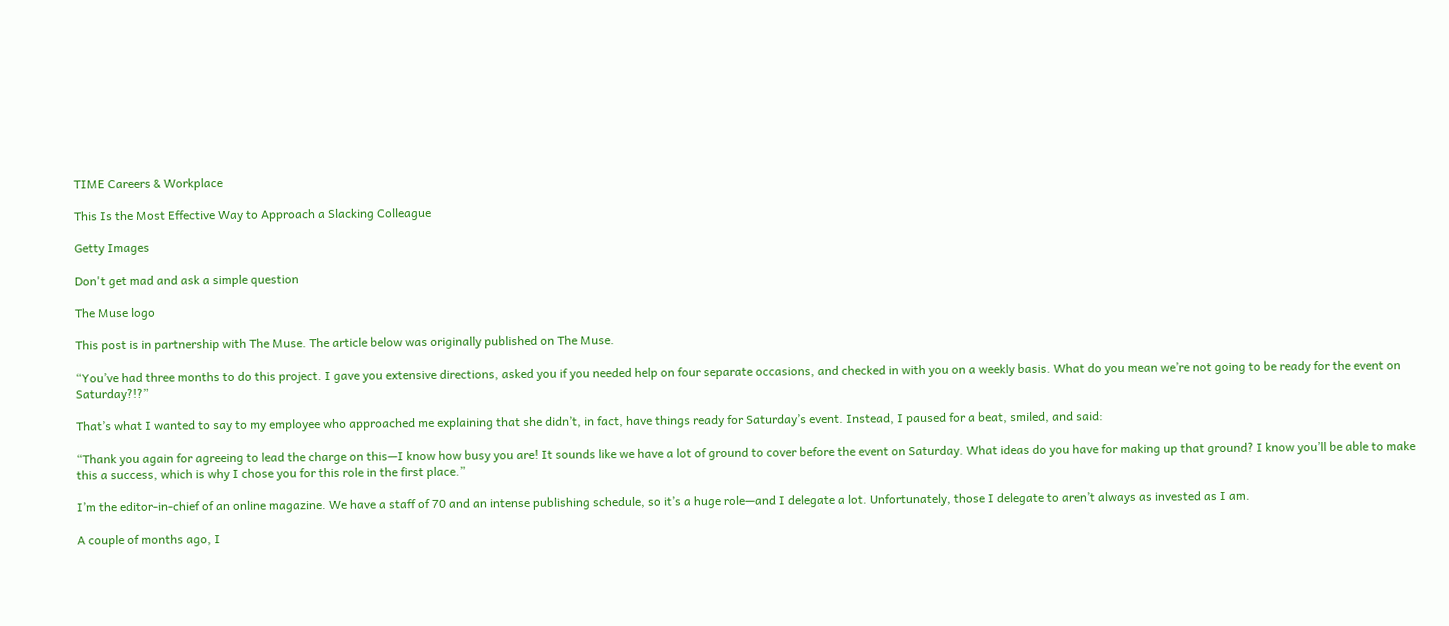TIME Careers & Workplace

This Is the Most Effective Way to Approach a Slacking Colleague

Getty Images

Don't get mad and ask a simple question

The Muse logo

This post is in partnership with The Muse. The article below was originally published on The Muse.

“You’ve had three months to do this project. I gave you extensive directions, asked you if you needed help on four separate occasions, and checked in with you on a weekly basis. What do you mean we’re not going to be ready for the event on Saturday?!?”

That’s what I wanted to say to my employee who approached me explaining that she didn’t, in fact, have things ready for Saturday’s event. Instead, I paused for a beat, smiled, and said:

“Thank you again for agreeing to lead the charge on this—I know how busy you are! It sounds like we have a lot of ground to cover before the event on Saturday. What ideas do you have for making up that ground? I know you’ll be able to make this a success, which is why I chose you for this role in the first place.”

I’m the editor-in-chief of an online magazine. We have a staff of 70 and an intense publishing schedule, so it’s a huge role—and I delegate a lot. Unfortunately, those I delegate to aren’t always as invested as I am.

A couple of months ago, I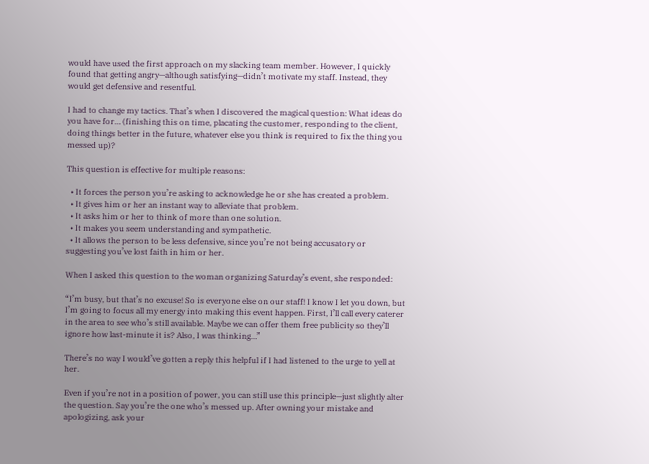would have used the first approach on my slacking team member. However, I quickly found that getting angry—although satisfying—didn’t motivate my staff. Instead, they would get defensive and resentful.

I had to change my tactics. That’s when I discovered the magical question: What ideas do you have for… (finishing this on time, placating the customer, responding to the client, doing things better in the future, whatever else you think is required to fix the thing you messed up)?

This question is effective for multiple reasons:

  • It forces the person you’re asking to acknowledge he or she has created a problem.
  • It gives him or her an instant way to alleviate that problem.
  • It asks him or her to think of more than one solution.
  • It makes you seem understanding and sympathetic.
  • It allows the person to be less defensive, since you’re not being accusatory or suggesting you’ve lost faith in him or her.

When I asked this question to the woman organizing Saturday’s event, she responded:

“I’m busy, but that’s no excuse! So is everyone else on our staff! I know I let you down, but I’m going to focus all my energy into making this event happen. First, I’ll call every caterer in the area to see who’s still available. Maybe we can offer them free publicity so they’ll ignore how last-minute it is? Also, I was thinking…”

There’s no way I would’ve gotten a reply this helpful if I had listened to the urge to yell at her.

Even if you’re not in a position of power, you can still use this principle—just slightly alter the question. Say you’re the one who’s messed up. After owning your mistake and apologizing, ask your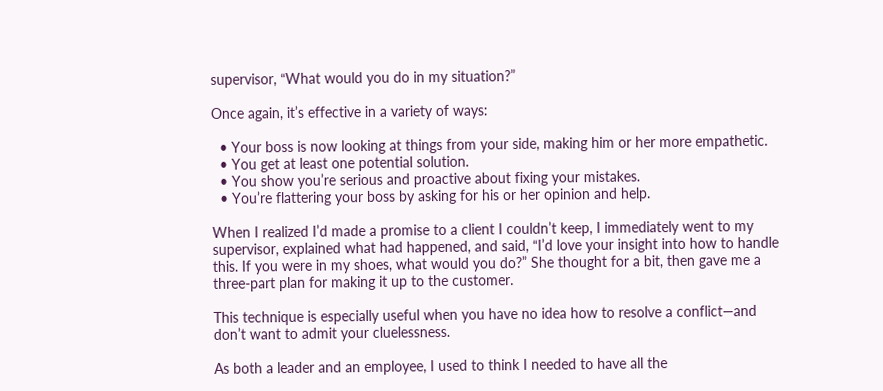supervisor, “What would you do in my situation?”

Once again, it’s effective in a variety of ways:

  • Your boss is now looking at things from your side, making him or her more empathetic.
  • You get at least one potential solution.
  • You show you’re serious and proactive about fixing your mistakes.
  • You’re flattering your boss by asking for his or her opinion and help.

When I realized I’d made a promise to a client I couldn’t keep, I immediately went to my supervisor, explained what had happened, and said, “I’d love your insight into how to handle this. If you were in my shoes, what would you do?” She thought for a bit, then gave me a three-part plan for making it up to the customer.

This technique is especially useful when you have no idea how to resolve a conflict—and don’t want to admit your cluelessness.

As both a leader and an employee, I used to think I needed to have all the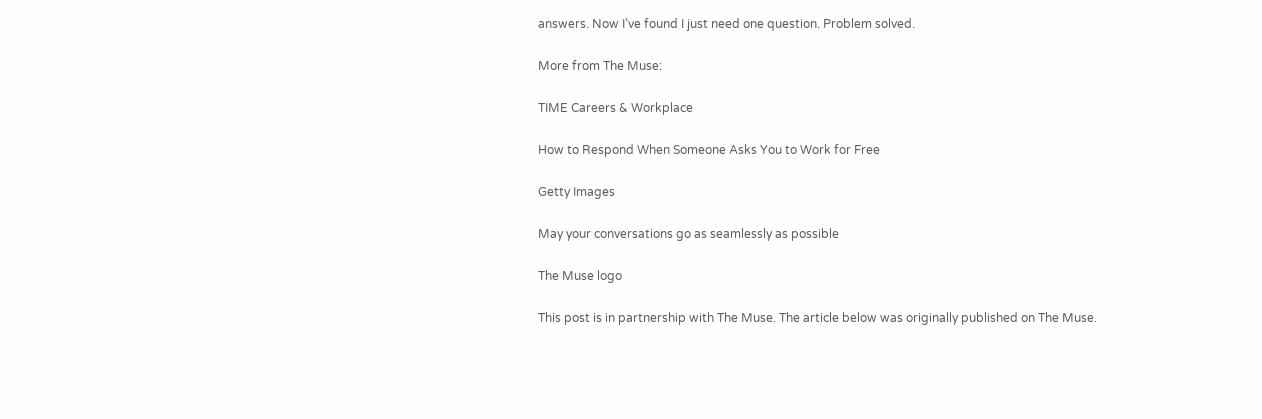answers. Now I’ve found I just need one question. Problem solved.

More from The Muse:

TIME Careers & Workplace

How to Respond When Someone Asks You to Work for Free

Getty Images

May your conversations go as seamlessly as possible

The Muse logo

This post is in partnership with The Muse. The article below was originally published on The Muse.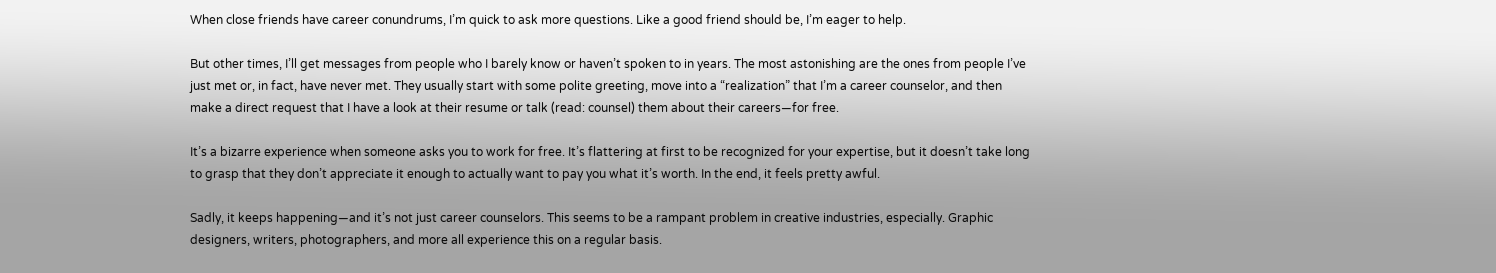When close friends have career conundrums, I’m quick to ask more questions. Like a good friend should be, I’m eager to help.

But other times, I’ll get messages from people who I barely know or haven’t spoken to in years. The most astonishing are the ones from people I’ve just met or, in fact, have never met. They usually start with some polite greeting, move into a “realization” that I’m a career counselor, and then make a direct request that I have a look at their resume or talk (read: counsel) them about their careers—for free.

It’s a bizarre experience when someone asks you to work for free. It’s flattering at first to be recognized for your expertise, but it doesn’t take long to grasp that they don’t appreciate it enough to actually want to pay you what it’s worth. In the end, it feels pretty awful.

Sadly, it keeps happening—and it’s not just career counselors. This seems to be a rampant problem in creative industries, especially. Graphic designers, writers, photographers, and more all experience this on a regular basis.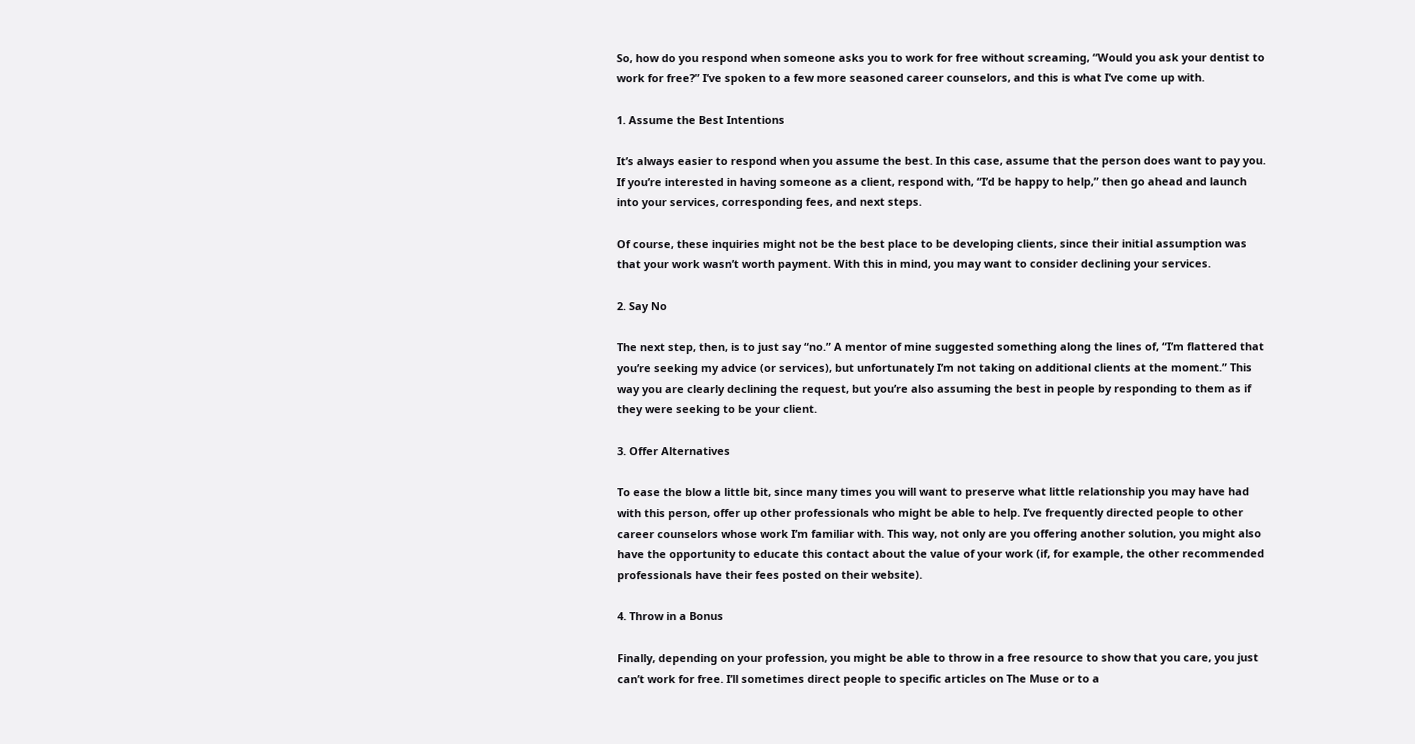So, how do you respond when someone asks you to work for free without screaming, “Would you ask your dentist to work for free?” I’ve spoken to a few more seasoned career counselors, and this is what I’ve come up with.

1. Assume the Best Intentions

It’s always easier to respond when you assume the best. In this case, assume that the person does want to pay you. If you’re interested in having someone as a client, respond with, “I’d be happy to help,” then go ahead and launch into your services, corresponding fees, and next steps.

Of course, these inquiries might not be the best place to be developing clients, since their initial assumption was that your work wasn’t worth payment. With this in mind, you may want to consider declining your services.

2. Say No

The next step, then, is to just say “no.” A mentor of mine suggested something along the lines of, “I’m flattered that you’re seeking my advice (or services), but unfortunately I’m not taking on additional clients at the moment.” This way you are clearly declining the request, but you’re also assuming the best in people by responding to them as if they were seeking to be your client.

3. Offer Alternatives

To ease the blow a little bit, since many times you will want to preserve what little relationship you may have had with this person, offer up other professionals who might be able to help. I’ve frequently directed people to other career counselors whose work I’m familiar with. This way, not only are you offering another solution, you might also have the opportunity to educate this contact about the value of your work (if, for example, the other recommended professionals have their fees posted on their website).

4. Throw in a Bonus

Finally, depending on your profession, you might be able to throw in a free resource to show that you care, you just can’t work for free. I’ll sometimes direct people to specific articles on The Muse or to a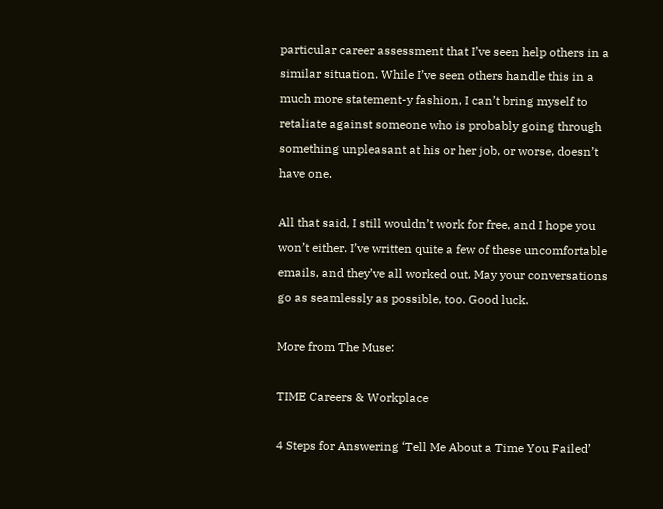particular career assessment that I’ve seen help others in a similar situation. While I’ve seen others handle this in a much more statement-y fashion, I can’t bring myself to retaliate against someone who is probably going through something unpleasant at his or her job, or worse, doesn’t have one.

All that said, I still wouldn’t work for free, and I hope you won’t either. I’ve written quite a few of these uncomfortable emails, and they’ve all worked out. May your conversations go as seamlessly as possible, too. Good luck.

More from The Muse:

TIME Careers & Workplace

4 Steps for Answering ‘Tell Me About a Time You Failed’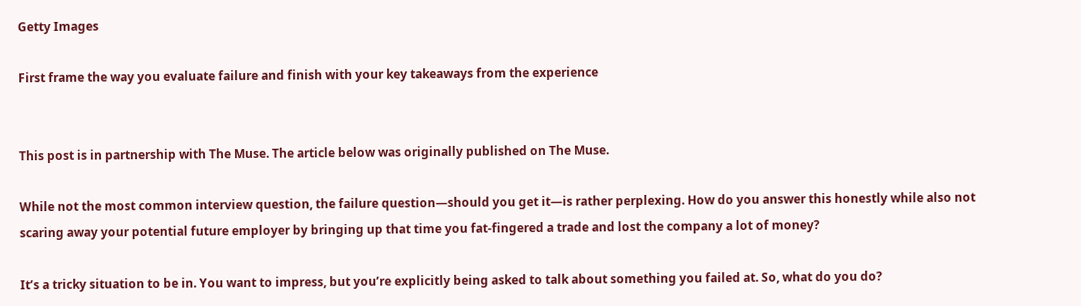Getty Images

First frame the way you evaluate failure and finish with your key takeaways from the experience


This post is in partnership with The Muse. The article below was originally published on The Muse.

While not the most common interview question, the failure question—should you get it—is rather perplexing. How do you answer this honestly while also not scaring away your potential future employer by bringing up that time you fat-fingered a trade and lost the company a lot of money?

It’s a tricky situation to be in. You want to impress, but you’re explicitly being asked to talk about something you failed at. So, what do you do?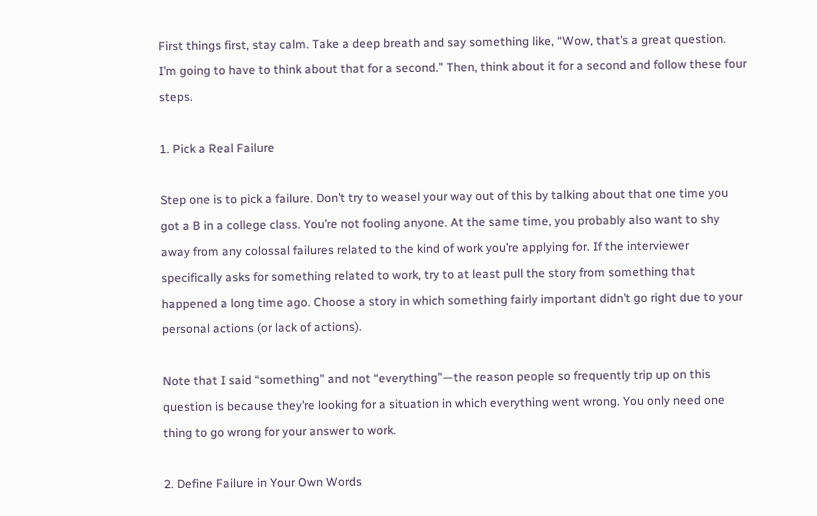First things first, stay calm. Take a deep breath and say something like, “Wow, that’s a great question. I’m going to have to think about that for a second.” Then, think about it for a second and follow these four steps.

1. Pick a Real Failure

Step one is to pick a failure. Don’t try to weasel your way out of this by talking about that one time you got a B in a college class. You’re not fooling anyone. At the same time, you probably also want to shy away from any colossal failures related to the kind of work you’re applying for. If the interviewer specifically asks for something related to work, try to at least pull the story from something that happened a long time ago. Choose a story in which something fairly important didn’t go right due to your personal actions (or lack of actions).

Note that I said “something” and not “everything”—the reason people so frequently trip up on this question is because they’re looking for a situation in which everything went wrong. You only need one thing to go wrong for your answer to work.

2. Define Failure in Your Own Words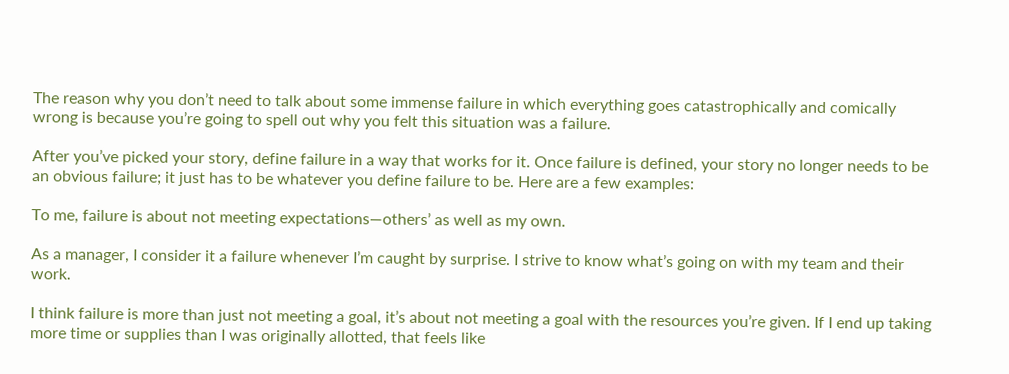The reason why you don’t need to talk about some immense failure in which everything goes catastrophically and comically wrong is because you’re going to spell out why you felt this situation was a failure.

After you’ve picked your story, define failure in a way that works for it. Once failure is defined, your story no longer needs to be an obvious failure; it just has to be whatever you define failure to be. Here are a few examples:

To me, failure is about not meeting expectations—others’ as well as my own.

As a manager, I consider it a failure whenever I’m caught by surprise. I strive to know what’s going on with my team and their work.

I think failure is more than just not meeting a goal, it’s about not meeting a goal with the resources you’re given. If I end up taking more time or supplies than I was originally allotted, that feels like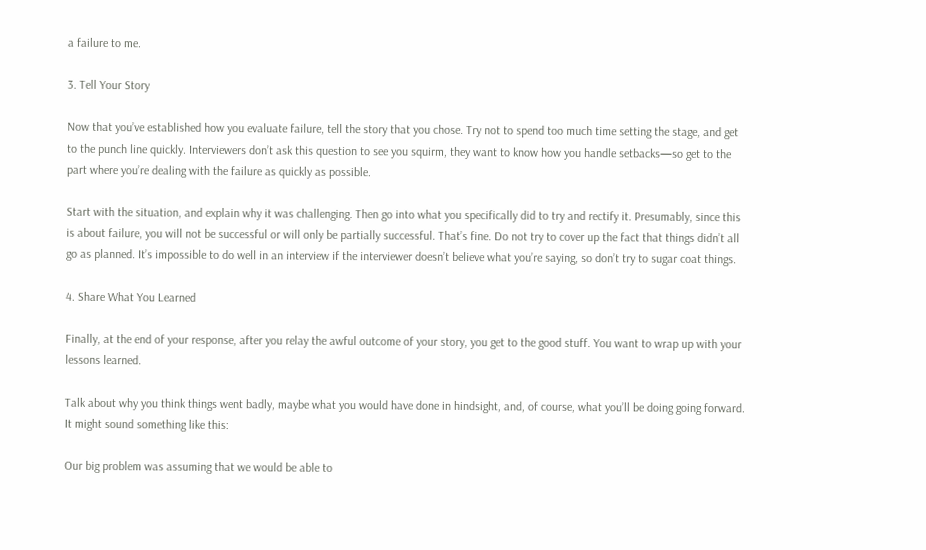a failure to me.

3. Tell Your Story

Now that you’ve established how you evaluate failure, tell the story that you chose. Try not to spend too much time setting the stage, and get to the punch line quickly. Interviewers don’t ask this question to see you squirm, they want to know how you handle setbacks—so get to the part where you’re dealing with the failure as quickly as possible.

Start with the situation, and explain why it was challenging. Then go into what you specifically did to try and rectify it. Presumably, since this is about failure, you will not be successful or will only be partially successful. That’s fine. Do not try to cover up the fact that things didn’t all go as planned. It’s impossible to do well in an interview if the interviewer doesn’t believe what you’re saying, so don’t try to sugar coat things.

4. Share What You Learned

Finally, at the end of your response, after you relay the awful outcome of your story, you get to the good stuff. You want to wrap up with your lessons learned.

Talk about why you think things went badly, maybe what you would have done in hindsight, and, of course, what you’ll be doing going forward. It might sound something like this:

Our big problem was assuming that we would be able to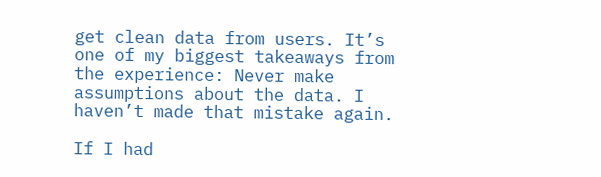get clean data from users. It’s one of my biggest takeaways from the experience: Never make assumptions about the data. I haven’t made that mistake again.

If I had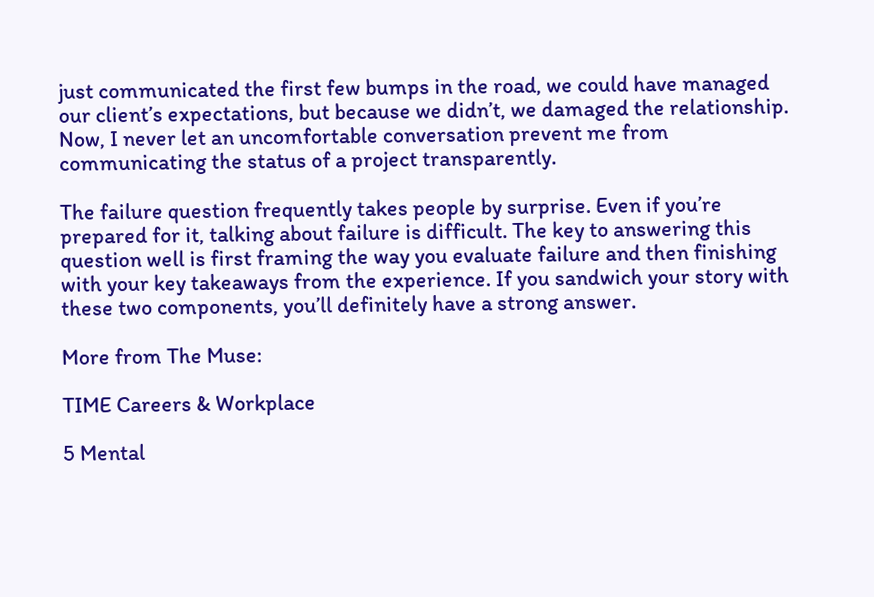just communicated the first few bumps in the road, we could have managed our client’s expectations, but because we didn’t, we damaged the relationship. Now, I never let an uncomfortable conversation prevent me from communicating the status of a project transparently.

The failure question frequently takes people by surprise. Even if you’re prepared for it, talking about failure is difficult. The key to answering this question well is first framing the way you evaluate failure and then finishing with your key takeaways from the experience. If you sandwich your story with these two components, you’ll definitely have a strong answer.

More from The Muse:

TIME Careers & Workplace

5 Mental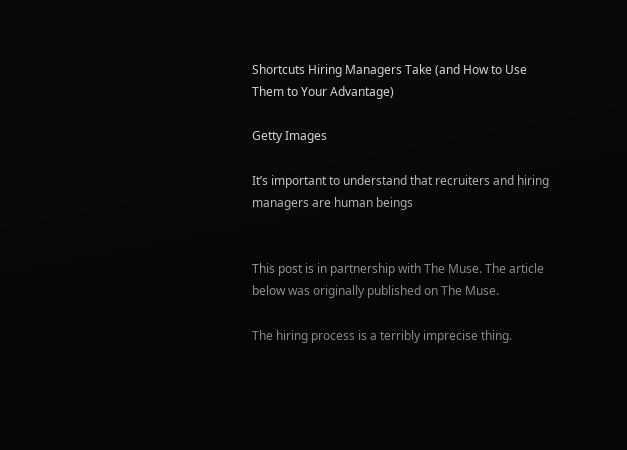Shortcuts Hiring Managers Take (and How to Use Them to Your Advantage)

Getty Images

It’s important to understand that recruiters and hiring managers are human beings


This post is in partnership with The Muse. The article below was originally published on The Muse.

The hiring process is a terribly imprecise thing.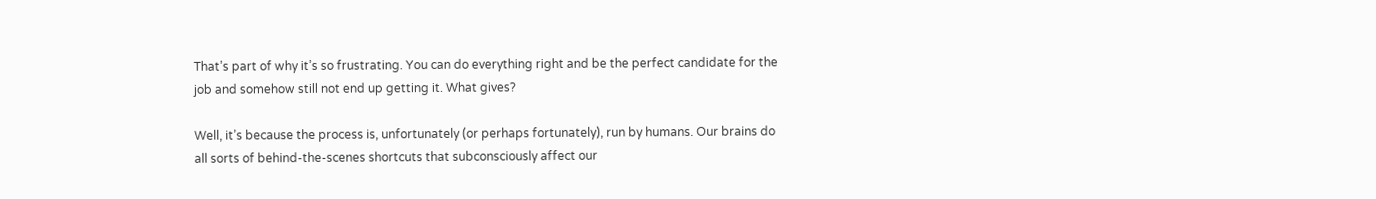That’s part of why it’s so frustrating. You can do everything right and be the perfect candidate for the job and somehow still not end up getting it. What gives?

Well, it’s because the process is, unfortunately (or perhaps fortunately), run by humans. Our brains do all sorts of behind-the-scenes shortcuts that subconsciously affect our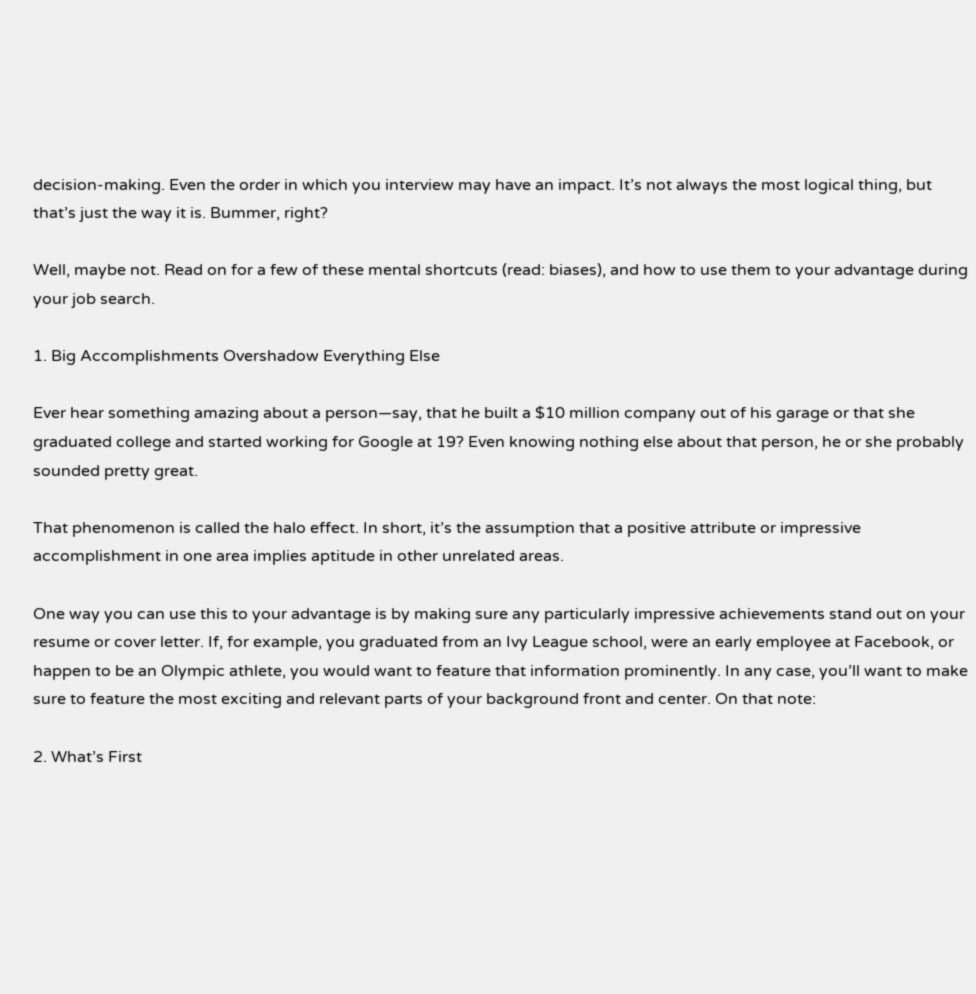decision-making. Even the order in which you interview may have an impact. It’s not always the most logical thing, but that’s just the way it is. Bummer, right?

Well, maybe not. Read on for a few of these mental shortcuts (read: biases), and how to use them to your advantage during your job search.

1. Big Accomplishments Overshadow Everything Else

Ever hear something amazing about a person—say, that he built a $10 million company out of his garage or that she graduated college and started working for Google at 19? Even knowing nothing else about that person, he or she probably sounded pretty great.

That phenomenon is called the halo effect. In short, it’s the assumption that a positive attribute or impressive accomplishment in one area implies aptitude in other unrelated areas.

One way you can use this to your advantage is by making sure any particularly impressive achievements stand out on your resume or cover letter. If, for example, you graduated from an Ivy League school, were an early employee at Facebook, or happen to be an Olympic athlete, you would want to feature that information prominently. In any case, you’ll want to make sure to feature the most exciting and relevant parts of your background front and center. On that note:

2. What’s First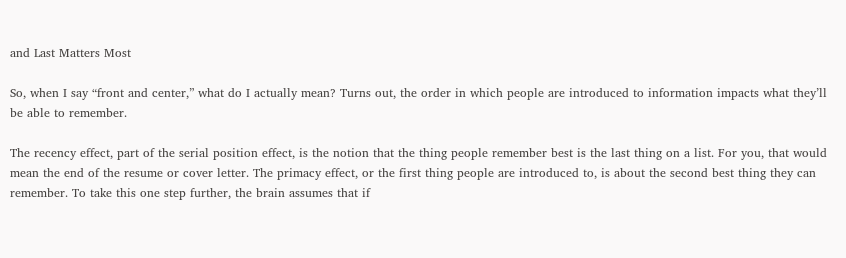and Last Matters Most

So, when I say “front and center,” what do I actually mean? Turns out, the order in which people are introduced to information impacts what they’ll be able to remember.

The recency effect, part of the serial position effect, is the notion that the thing people remember best is the last thing on a list. For you, that would mean the end of the resume or cover letter. The primacy effect, or the first thing people are introduced to, is about the second best thing they can remember. To take this one step further, the brain assumes that if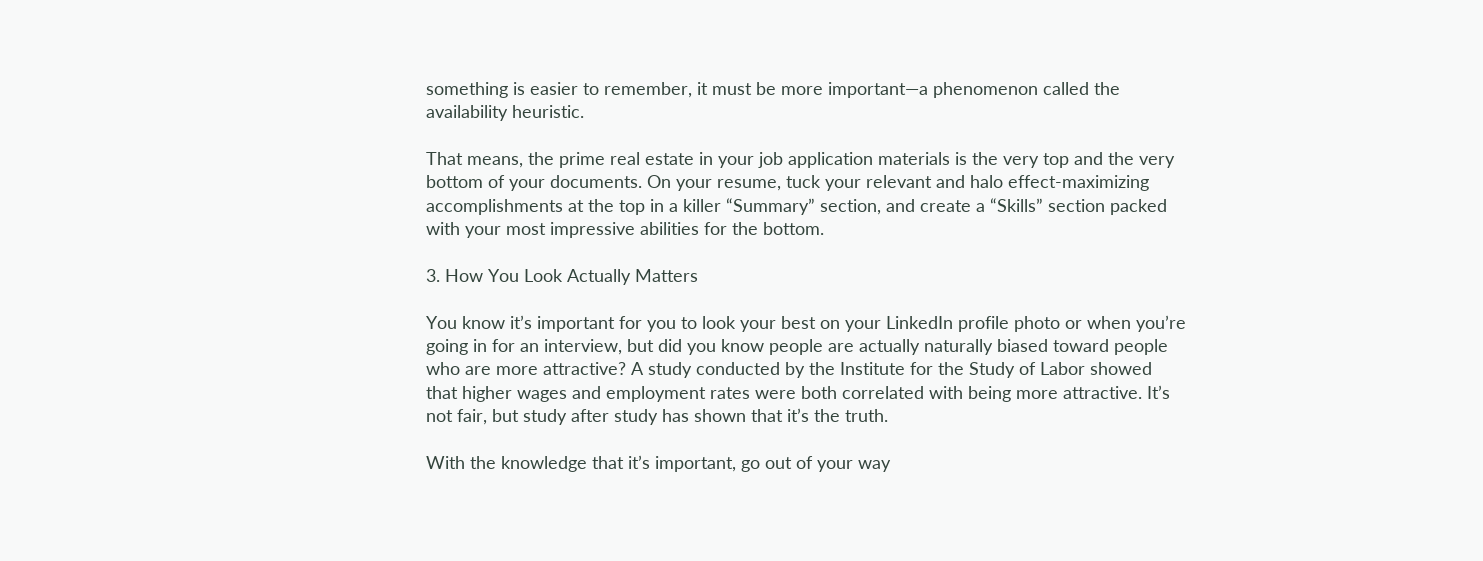something is easier to remember, it must be more important—a phenomenon called the availability heuristic.

That means, the prime real estate in your job application materials is the very top and the very bottom of your documents. On your resume, tuck your relevant and halo effect-maximizing accomplishments at the top in a killer “Summary” section, and create a “Skills” section packed with your most impressive abilities for the bottom.

3. How You Look Actually Matters

You know it’s important for you to look your best on your LinkedIn profile photo or when you’re going in for an interview, but did you know people are actually naturally biased toward people who are more attractive? A study conducted by the Institute for the Study of Labor showed that higher wages and employment rates were both correlated with being more attractive. It’s not fair, but study after study has shown that it’s the truth.

With the knowledge that it’s important, go out of your way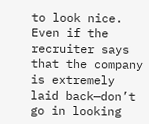to look nice. Even if the recruiter says that the company is extremely laid back—don’t go in looking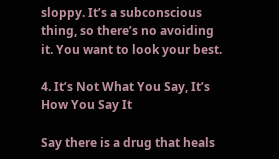sloppy. It’s a subconscious thing, so there’s no avoiding it. You want to look your best.

4. It’s Not What You Say, It’s How You Say It

Say there is a drug that heals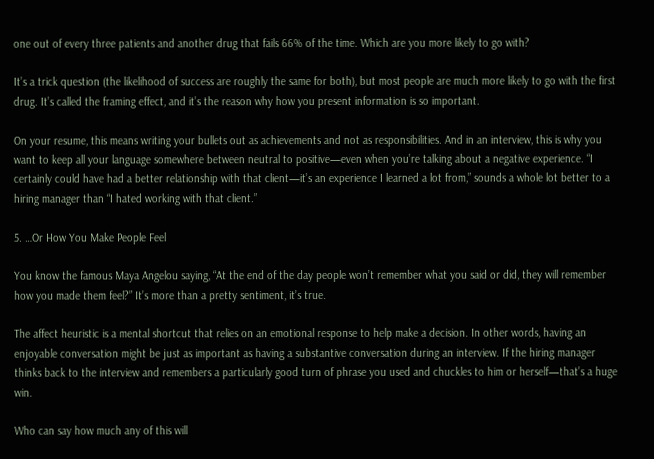one out of every three patients and another drug that fails 66% of the time. Which are you more likely to go with?

It’s a trick question (the likelihood of success are roughly the same for both), but most people are much more likely to go with the first drug. It’s called the framing effect, and it’s the reason why how you present information is so important.

On your resume, this means writing your bullets out as achievements and not as responsibilities. And in an interview, this is why you want to keep all your language somewhere between neutral to positive—even when you’re talking about a negative experience. “I certainly could have had a better relationship with that client—it’s an experience I learned a lot from,” sounds a whole lot better to a hiring manager than “I hated working with that client.”

5. …Or How You Make People Feel

You know the famous Maya Angelou saying, “At the end of the day people won’t remember what you said or did, they will remember how you made them feel?” It’s more than a pretty sentiment, it’s true.

The affect heuristic is a mental shortcut that relies on an emotional response to help make a decision. In other words, having an enjoyable conversation might be just as important as having a substantive conversation during an interview. If the hiring manager thinks back to the interview and remembers a particularly good turn of phrase you used and chuckles to him or herself—that’s a huge win.

Who can say how much any of this will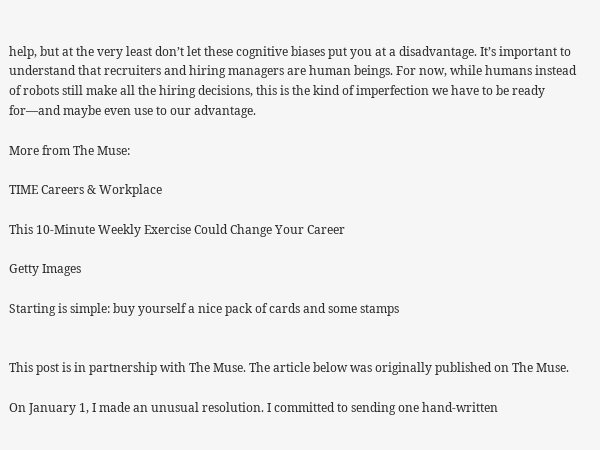help, but at the very least don’t let these cognitive biases put you at a disadvantage. It’s important to understand that recruiters and hiring managers are human beings. For now, while humans instead of robots still make all the hiring decisions, this is the kind of imperfection we have to be ready for—and maybe even use to our advantage.

More from The Muse:

TIME Careers & Workplace

This 10-Minute Weekly Exercise Could Change Your Career

Getty Images

Starting is simple: buy yourself a nice pack of cards and some stamps


This post is in partnership with The Muse. The article below was originally published on The Muse.

On January 1, I made an unusual resolution. I committed to sending one hand-written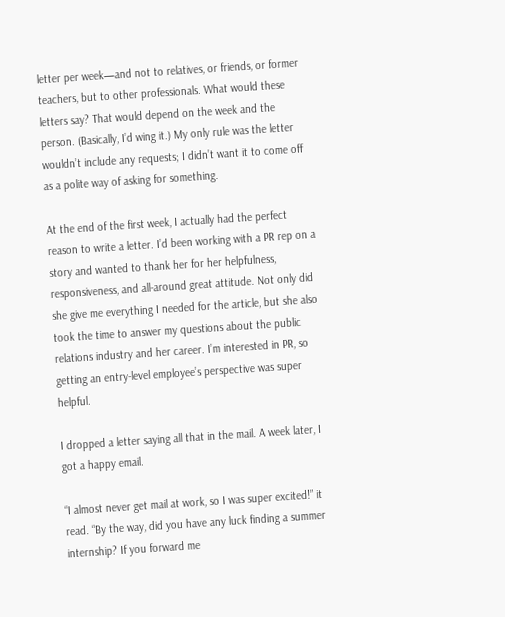letter per week—and not to relatives, or friends, or former teachers, but to other professionals. What would these letters say? That would depend on the week and the person. (Basically, I’d wing it.) My only rule was the letter wouldn’t include any requests; I didn’t want it to come off as a polite way of asking for something.

At the end of the first week, I actually had the perfect reason to write a letter. I’d been working with a PR rep on a story and wanted to thank her for her helpfulness, responsiveness, and all-around great attitude. Not only did she give me everything I needed for the article, but she also took the time to answer my questions about the public relations industry and her career. I’m interested in PR, so getting an entry-level employee’s perspective was super helpful.

I dropped a letter saying all that in the mail. A week later, I got a happy email.

“I almost never get mail at work, so I was super excited!” it read. “By the way, did you have any luck finding a summer internship? If you forward me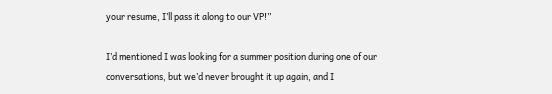your resume, I’ll pass it along to our VP!”

I’d mentioned I was looking for a summer position during one of our conversations, but we’d never brought it up again, and I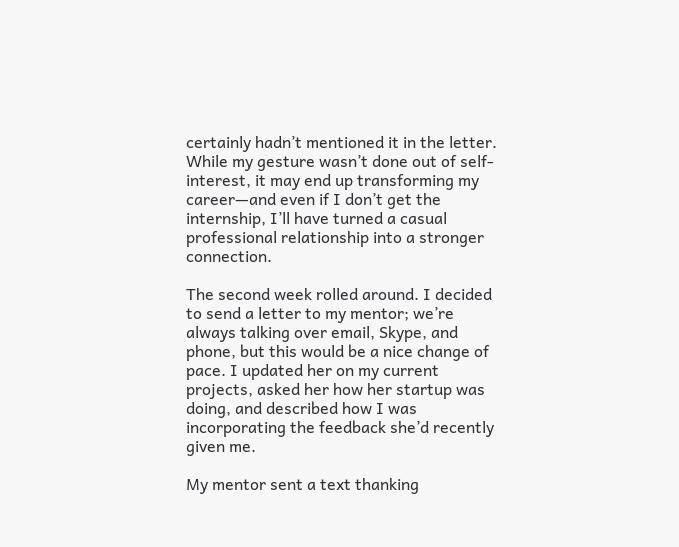certainly hadn’t mentioned it in the letter. While my gesture wasn’t done out of self-interest, it may end up transforming my career—and even if I don’t get the internship, I’ll have turned a casual professional relationship into a stronger connection.

The second week rolled around. I decided to send a letter to my mentor; we’re always talking over email, Skype, and phone, but this would be a nice change of pace. I updated her on my current projects, asked her how her startup was doing, and described how I was incorporating the feedback she’d recently given me.

My mentor sent a text thanking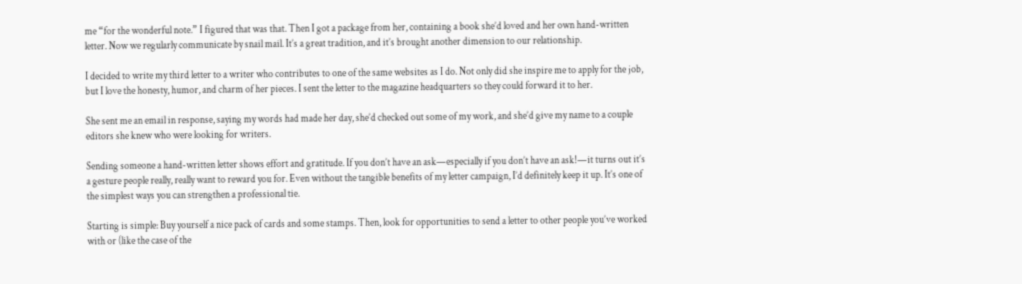me “for the wonderful note.” I figured that was that. Then I got a package from her, containing a book she’d loved and her own hand-written letter. Now we regularly communicate by snail mail. It’s a great tradition, and it’s brought another dimension to our relationship.

I decided to write my third letter to a writer who contributes to one of the same websites as I do. Not only did she inspire me to apply for the job, but I love the honesty, humor, and charm of her pieces. I sent the letter to the magazine headquarters so they could forward it to her.

She sent me an email in response, saying my words had made her day, she’d checked out some of my work, and she’d give my name to a couple editors she knew who were looking for writers.

Sending someone a hand-written letter shows effort and gratitude. If you don’t have an ask—especially if you don’t have an ask!—it turns out it’s a gesture people really, really want to reward you for. Even without the tangible benefits of my letter campaign, I’d definitely keep it up. It’s one of the simplest ways you can strengthen a professional tie.

Starting is simple: Buy yourself a nice pack of cards and some stamps. Then, look for opportunities to send a letter to other people you’ve worked with or (like the case of the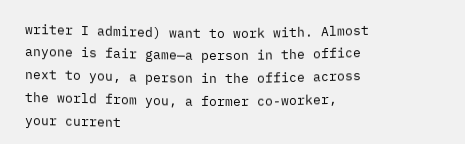writer I admired) want to work with. Almost anyone is fair game—a person in the office next to you, a person in the office across the world from you, a former co-worker, your current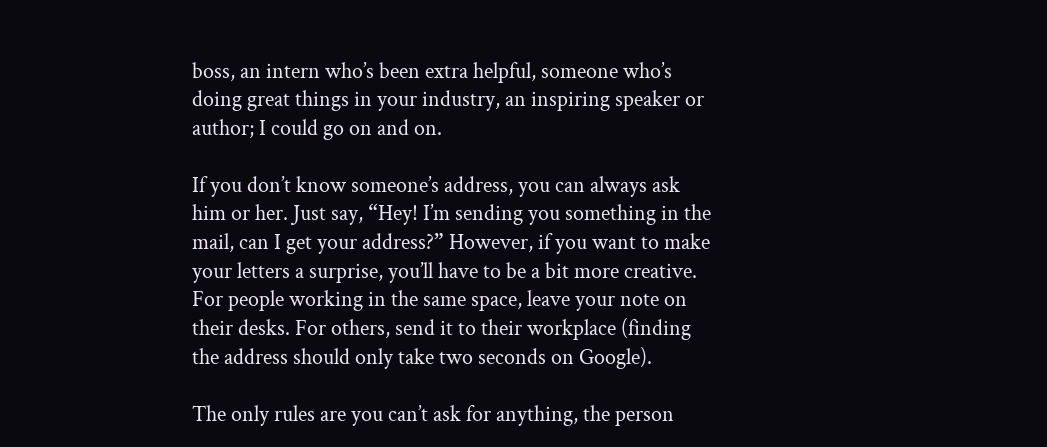boss, an intern who’s been extra helpful, someone who’s doing great things in your industry, an inspiring speaker or author; I could go on and on.

If you don’t know someone’s address, you can always ask him or her. Just say, “Hey! I’m sending you something in the mail, can I get your address?” However, if you want to make your letters a surprise, you’ll have to be a bit more creative. For people working in the same space, leave your note on their desks. For others, send it to their workplace (finding the address should only take two seconds on Google).

The only rules are you can’t ask for anything, the person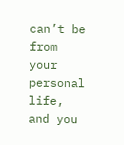can’t be from your personal life, and you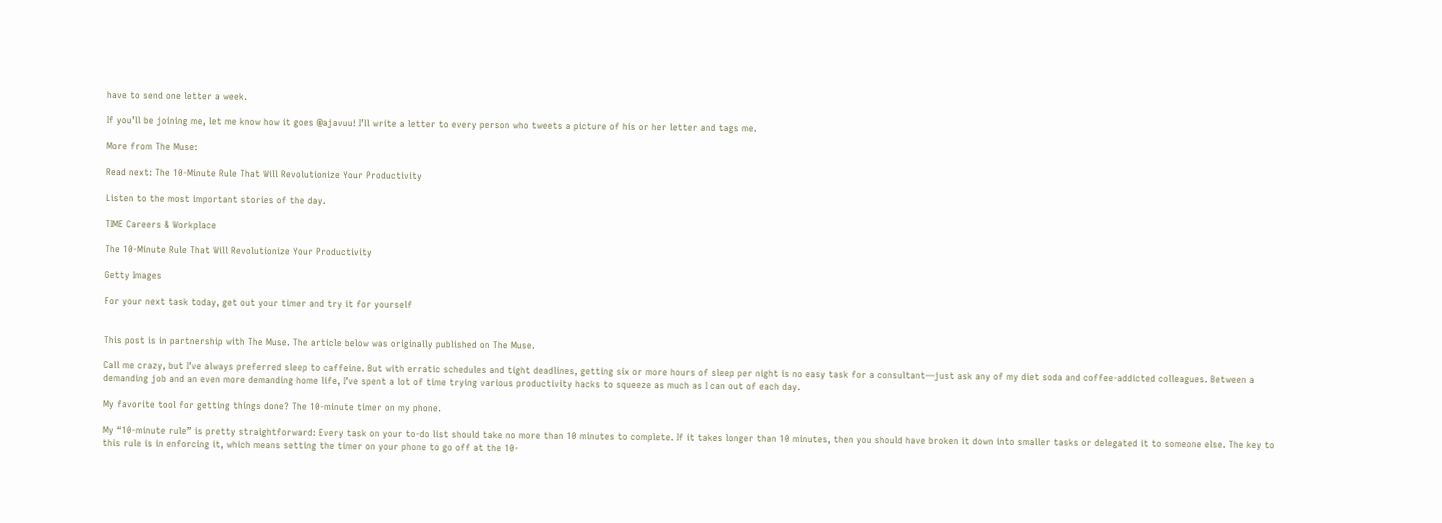have to send one letter a week.

If you’ll be joining me, let me know how it goes @ajavuu! I’ll write a letter to every person who tweets a picture of his or her letter and tags me.

More from The Muse:

Read next: The 10-Minute Rule That Will Revolutionize Your Productivity

Listen to the most important stories of the day.

TIME Careers & Workplace

The 10-Minute Rule That Will Revolutionize Your Productivity

Getty Images

For your next task today, get out your timer and try it for yourself


This post is in partnership with The Muse. The article below was originally published on The Muse.

Call me crazy, but I’ve always preferred sleep to caffeine. But with erratic schedules and tight deadlines, getting six or more hours of sleep per night is no easy task for a consultant—just ask any of my diet soda and coffee-addicted colleagues. Between a demanding job and an even more demanding home life, I’ve spent a lot of time trying various productivity hacks to squeeze as much as I can out of each day.

My favorite tool for getting things done? The 10-minute timer on my phone.

My “10-minute rule” is pretty straightforward: Every task on your to-do list should take no more than 10 minutes to complete. If it takes longer than 10 minutes, then you should have broken it down into smaller tasks or delegated it to someone else. The key to this rule is in enforcing it, which means setting the timer on your phone to go off at the 10-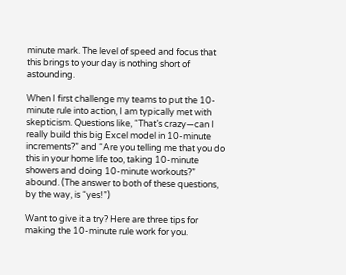minute mark. The level of speed and focus that this brings to your day is nothing short of astounding.

When I first challenge my teams to put the 10-minute rule into action, I am typically met with skepticism. Questions like, “That’s crazy—can I really build this big Excel model in 10-minute increments?” and “Are you telling me that you do this in your home life too, taking 10-minute showers and doing 10-minute workouts?” abound. (The answer to both of these questions, by the way, is “yes!”)

Want to give it a try? Here are three tips for making the 10-minute rule work for you.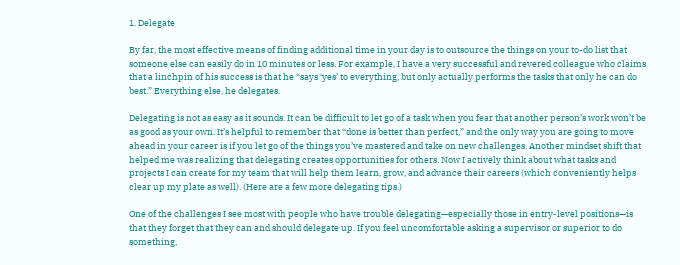1. Delegate

By far, the most effective means of finding additional time in your day is to outsource the things on your to-do list that someone else can easily do in 10 minutes or less. For example, I have a very successful and revered colleague who claims that a linchpin of his success is that he “says ‘yes’ to everything, but only actually performs the tasks that only he can do best.” Everything else, he delegates.

Delegating is not as easy as it sounds. It can be difficult to let go of a task when you fear that another person’s work won’t be as good as your own. It’s helpful to remember that “done is better than perfect,” and the only way you are going to move ahead in your career is if you let go of the things you’ve mastered and take on new challenges. Another mindset shift that helped me was realizing that delegating creates opportunities for others. Now I actively think about what tasks and projects I can create for my team that will help them learn, grow, and advance their careers (which conveniently helps clear up my plate as well). (Here are a few more delegating tips.)

One of the challenges I see most with people who have trouble delegating—especially those in entry-level positions—is that they forget that they can and should delegate up. If you feel uncomfortable asking a supervisor or superior to do something,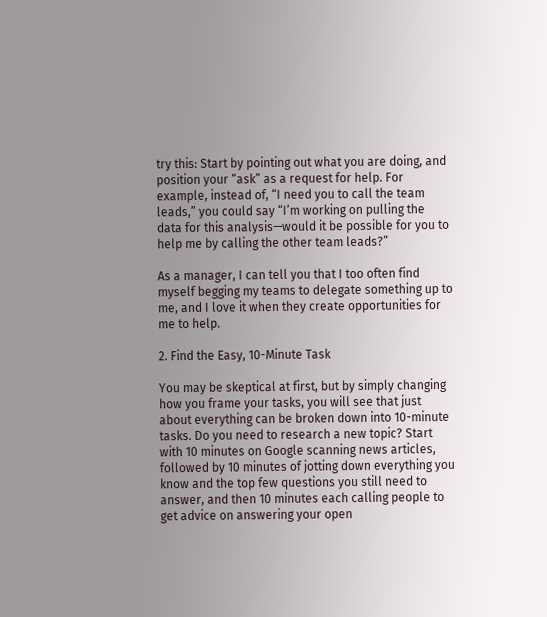try this: Start by pointing out what you are doing, and position your “ask” as a request for help. For example, instead of, “I need you to call the team leads,” you could say “I’m working on pulling the data for this analysis—would it be possible for you to help me by calling the other team leads?”

As a manager, I can tell you that I too often find myself begging my teams to delegate something up to me, and I love it when they create opportunities for me to help.

2. Find the Easy, 10-Minute Task

You may be skeptical at first, but by simply changing how you frame your tasks, you will see that just about everything can be broken down into 10-minute tasks. Do you need to research a new topic? Start with 10 minutes on Google scanning news articles, followed by 10 minutes of jotting down everything you know and the top few questions you still need to answer, and then 10 minutes each calling people to get advice on answering your open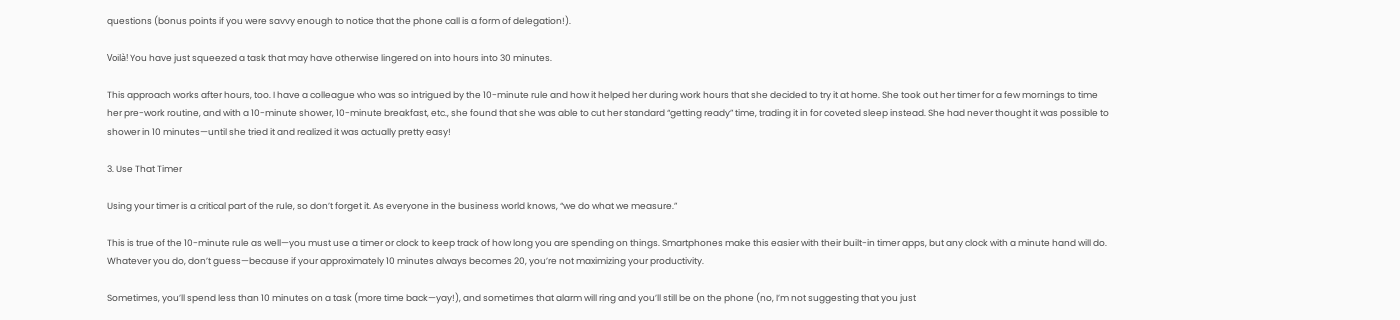questions (bonus points if you were savvy enough to notice that the phone call is a form of delegation!).

Voilà! You have just squeezed a task that may have otherwise lingered on into hours into 30 minutes.

This approach works after hours, too. I have a colleague who was so intrigued by the 10-minute rule and how it helped her during work hours that she decided to try it at home. She took out her timer for a few mornings to time her pre-work routine, and with a 10-minute shower, 10-minute breakfast, etc., she found that she was able to cut her standard “getting ready” time, trading it in for coveted sleep instead. She had never thought it was possible to shower in 10 minutes—until she tried it and realized it was actually pretty easy!

3. Use That Timer

Using your timer is a critical part of the rule, so don’t forget it. As everyone in the business world knows, “we do what we measure.”

This is true of the 10-minute rule as well—you must use a timer or clock to keep track of how long you are spending on things. Smartphones make this easier with their built-in timer apps, but any clock with a minute hand will do. Whatever you do, don’t guess—because if your approximately 10 minutes always becomes 20, you’re not maximizing your productivity.

Sometimes, you’ll spend less than 10 minutes on a task (more time back—yay!), and sometimes that alarm will ring and you’ll still be on the phone (no, I’m not suggesting that you just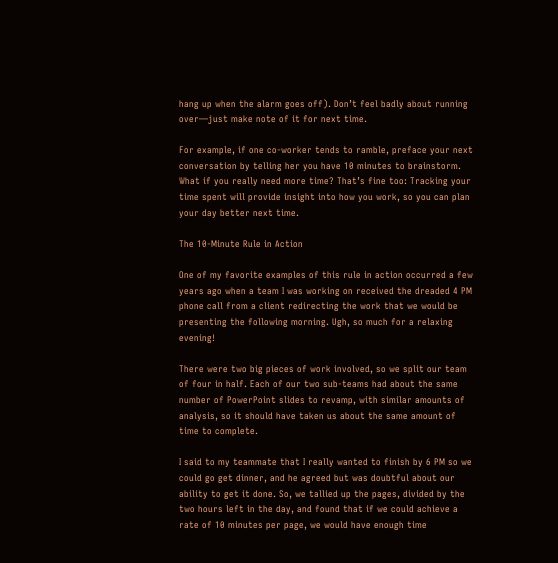hang up when the alarm goes off). Don’t feel badly about running over—just make note of it for next time.

For example, if one co-worker tends to ramble, preface your next conversation by telling her you have 10 minutes to brainstorm. What if you really need more time? That’s fine too: Tracking your time spent will provide insight into how you work, so you can plan your day better next time.

The 10-Minute Rule in Action

One of my favorite examples of this rule in action occurred a few years ago when a team I was working on received the dreaded 4 PM phone call from a client redirecting the work that we would be presenting the following morning. Ugh, so much for a relaxing evening!

There were two big pieces of work involved, so we split our team of four in half. Each of our two sub-teams had about the same number of PowerPoint slides to revamp, with similar amounts of analysis, so it should have taken us about the same amount of time to complete.

I said to my teammate that I really wanted to finish by 6 PM so we could go get dinner, and he agreed but was doubtful about our ability to get it done. So, we tallied up the pages, divided by the two hours left in the day, and found that if we could achieve a rate of 10 minutes per page, we would have enough time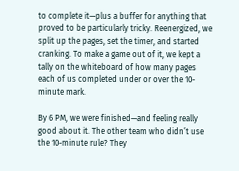to complete it—plus a buffer for anything that proved to be particularly tricky. Reenergized, we split up the pages, set the timer, and started cranking. To make a game out of it, we kept a tally on the whiteboard of how many pages each of us completed under or over the 10-minute mark.

By 6 PM, we were finished—and feeling really good about it. The other team who didn’t use the 10-minute rule? They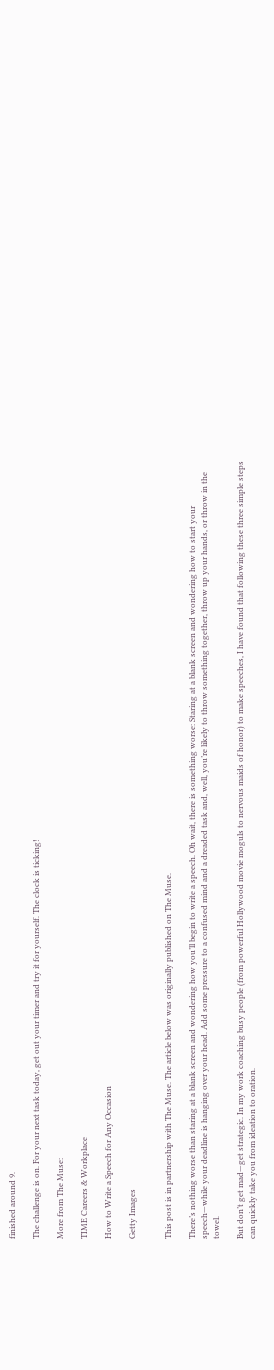finished around 9.

The challenge is on. For your next task today, get out your timer and try it for yourself. The clock is ticking!

More from The Muse:

TIME Careers & Workplace

How to Write a Speech for Any Occasion

Getty Images


This post is in partnership with The Muse. The article below was originally published on The Muse.

There’s nothing worse than staring at a blank screen and wondering how you’ll begin to write a speech. Oh wait, there is something worse: Staring at a blank screen and wondering how to start your speech—while your deadline is hanging over your head. Add some pressure to a confused mind and a dreaded task and, well, you’re likely to throw something together, throw up your hands, or throw in the towel.

But don’t get mad—get strategic. In my work coaching busy people (from powerful Hollywood movie moguls to nervous maids of honor) to make speeches, I have found that following these three simple steps can quickly take you from ideation to oration.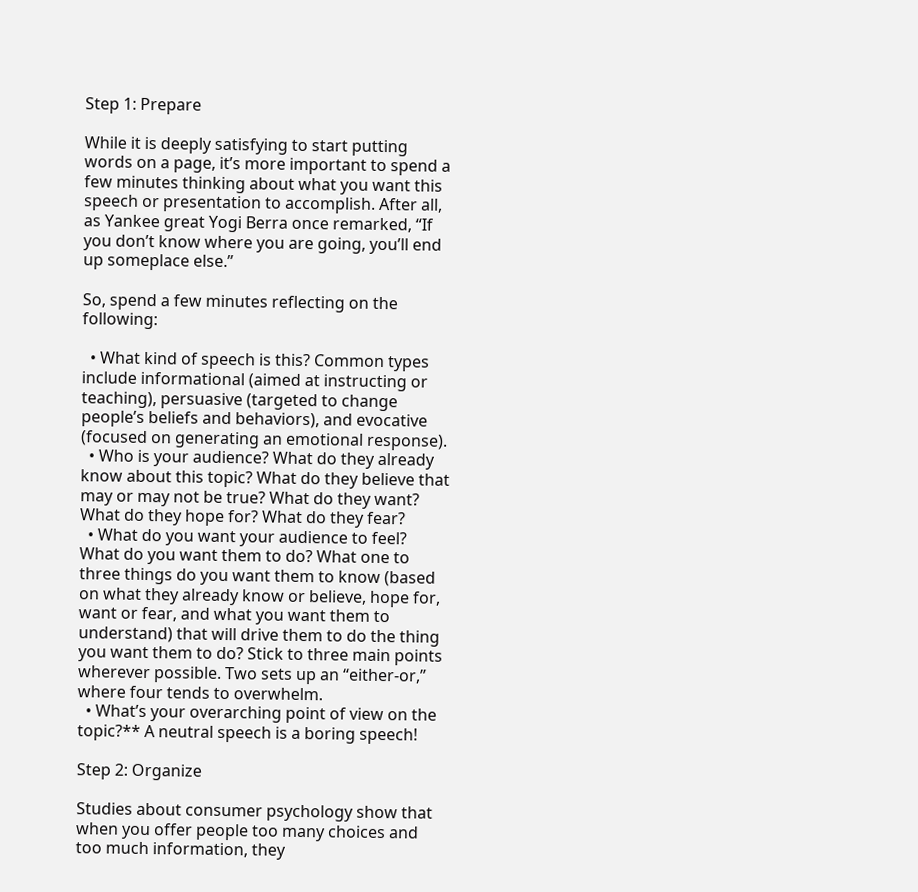Step 1: Prepare

While it is deeply satisfying to start putting words on a page, it’s more important to spend a few minutes thinking about what you want this speech or presentation to accomplish. After all, as Yankee great Yogi Berra once remarked, “If you don’t know where you are going, you’ll end up someplace else.”

So, spend a few minutes reflecting on the following:

  • What kind of speech is this? Common types include informational (aimed at instructing or teaching), persuasive (targeted to change people’s beliefs and behaviors), and evocative (focused on generating an emotional response).
  • Who is your audience? What do they already know about this topic? What do they believe that may or may not be true? What do they want? What do they hope for? What do they fear?
  • What do you want your audience to feel? What do you want them to do? What one to three things do you want them to know (based on what they already know or believe, hope for, want or fear, and what you want them to understand) that will drive them to do the thing you want them to do? Stick to three main points wherever possible. Two sets up an “either-or,” where four tends to overwhelm.
  • What’s your overarching point of view on the topic?** A neutral speech is a boring speech!

Step 2: Organize

Studies about consumer psychology show that when you offer people too many choices and too much information, they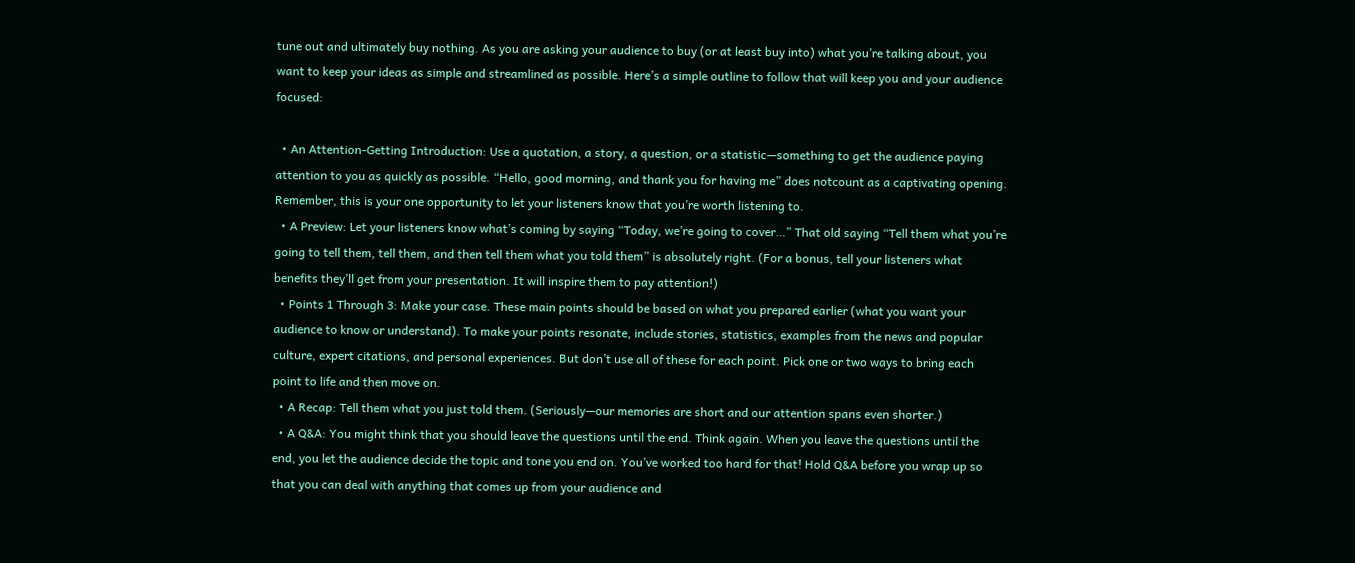tune out and ultimately buy nothing. As you are asking your audience to buy (or at least buy into) what you’re talking about, you want to keep your ideas as simple and streamlined as possible. Here’s a simple outline to follow that will keep you and your audience focused:

  • An Attention-Getting Introduction: Use a quotation, a story, a question, or a statistic—something to get the audience paying attention to you as quickly as possible. “Hello, good morning, and thank you for having me” does notcount as a captivating opening. Remember, this is your one opportunity to let your listeners know that you’re worth listening to.
  • A Preview: Let your listeners know what’s coming by saying “Today, we’re going to cover…” That old saying “Tell them what you’re going to tell them, tell them, and then tell them what you told them” is absolutely right. (For a bonus, tell your listeners what benefits they’ll get from your presentation. It will inspire them to pay attention!)
  • Points 1 Through 3: Make your case. These main points should be based on what you prepared earlier (what you want your audience to know or understand). To make your points resonate, include stories, statistics, examples from the news and popular culture, expert citations, and personal experiences. But don’t use all of these for each point. Pick one or two ways to bring each point to life and then move on.
  • A Recap: Tell them what you just told them. (Seriously—our memories are short and our attention spans even shorter.)
  • A Q&A: You might think that you should leave the questions until the end. Think again. When you leave the questions until the end, you let the audience decide the topic and tone you end on. You’ve worked too hard for that! Hold Q&A before you wrap up so that you can deal with anything that comes up from your audience and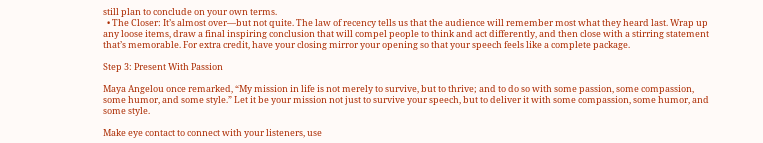still plan to conclude on your own terms.
  • The Closer: It’s almost over—but not quite. The law of recency tells us that the audience will remember most what they heard last. Wrap up any loose items, draw a final inspiring conclusion that will compel people to think and act differently, and then close with a stirring statement that’s memorable. For extra credit, have your closing mirror your opening so that your speech feels like a complete package.

Step 3: Present With Passion

Maya Angelou once remarked, “My mission in life is not merely to survive, but to thrive; and to do so with some passion, some compassion, some humor, and some style.” Let it be your mission not just to survive your speech, but to deliver it with some compassion, some humor, and some style.

Make eye contact to connect with your listeners, use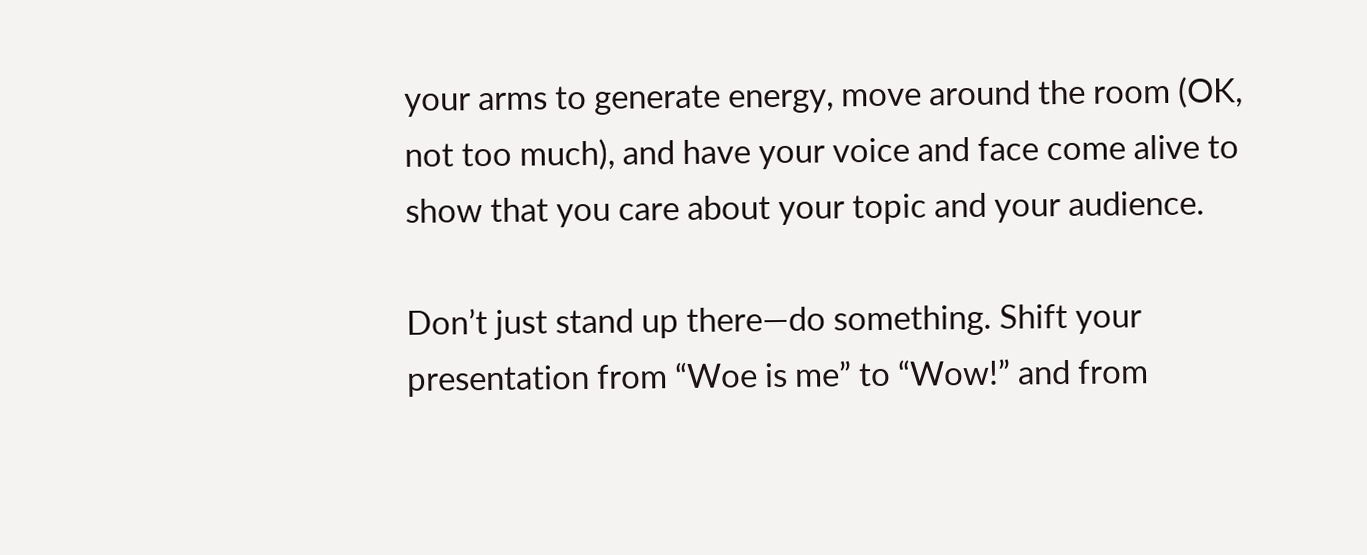your arms to generate energy, move around the room (OK, not too much), and have your voice and face come alive to show that you care about your topic and your audience.

Don’t just stand up there—do something. Shift your presentation from “Woe is me” to “Wow!” and from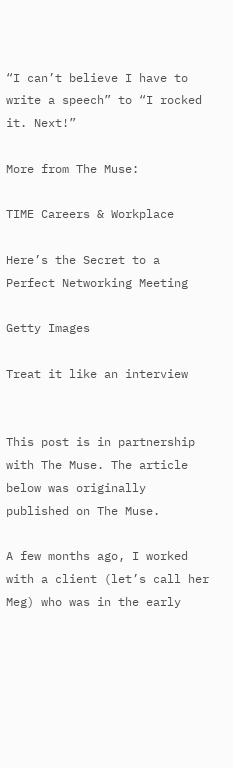“I can’t believe I have to write a speech” to “I rocked it. Next!”

More from The Muse:

TIME Careers & Workplace

Here’s the Secret to a Perfect Networking Meeting

Getty Images

Treat it like an interview


This post is in partnership with The Muse. The article below was originally published on The Muse.

A few months ago, I worked with a client (let’s call her Meg) who was in the early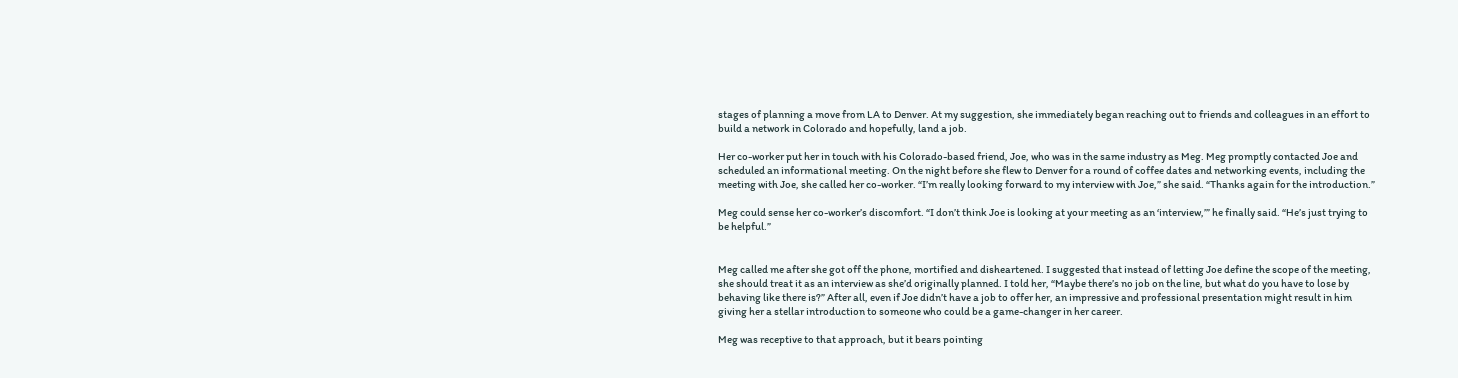stages of planning a move from LA to Denver. At my suggestion, she immediately began reaching out to friends and colleagues in an effort to build a network in Colorado and hopefully, land a job.

Her co-worker put her in touch with his Colorado-based friend, Joe, who was in the same industry as Meg. Meg promptly contacted Joe and scheduled an informational meeting. On the night before she flew to Denver for a round of coffee dates and networking events, including the meeting with Joe, she called her co-worker. “I’m really looking forward to my interview with Joe,” she said. “Thanks again for the introduction.”

Meg could sense her co-worker’s discomfort. “I don’t think Joe is looking at your meeting as an ‘interview,’” he finally said. “He’s just trying to be helpful.”


Meg called me after she got off the phone, mortified and disheartened. I suggested that instead of letting Joe define the scope of the meeting, she should treat it as an interview as she’d originally planned. I told her, “Maybe there’s no job on the line, but what do you have to lose by behaving like there is?” After all, even if Joe didn’t have a job to offer her, an impressive and professional presentation might result in him giving her a stellar introduction to someone who could be a game-changer in her career.

Meg was receptive to that approach, but it bears pointing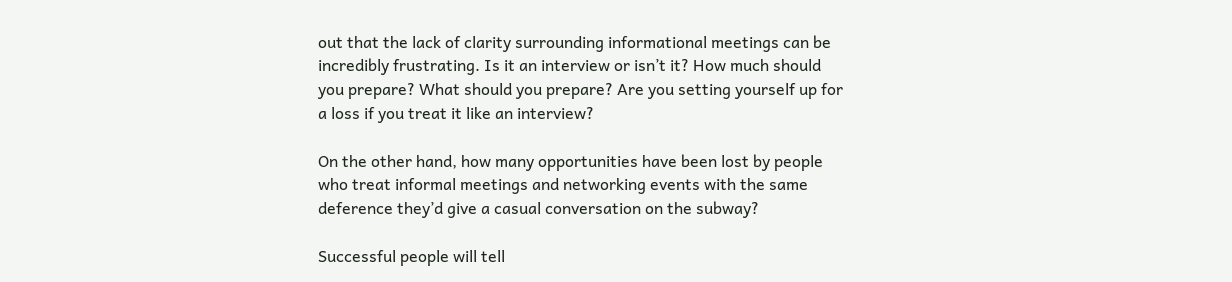out that the lack of clarity surrounding informational meetings can be incredibly frustrating. Is it an interview or isn’t it? How much should you prepare? What should you prepare? Are you setting yourself up for a loss if you treat it like an interview?

On the other hand, how many opportunities have been lost by people who treat informal meetings and networking events with the same deference they’d give a casual conversation on the subway?

Successful people will tell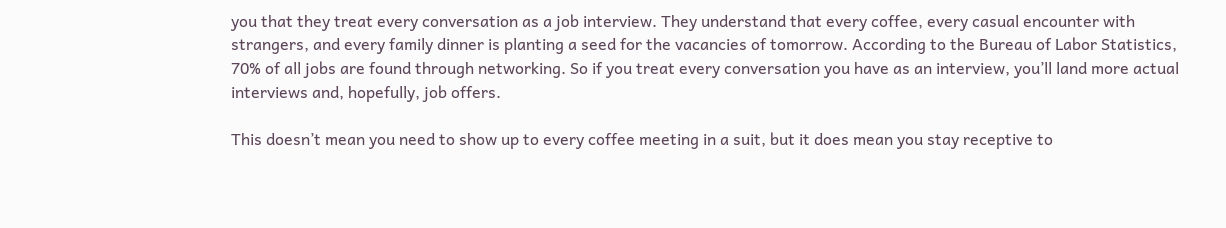you that they treat every conversation as a job interview. They understand that every coffee, every casual encounter with strangers, and every family dinner is planting a seed for the vacancies of tomorrow. According to the Bureau of Labor Statistics, 70% of all jobs are found through networking. So if you treat every conversation you have as an interview, you’ll land more actual interviews and, hopefully, job offers.

This doesn’t mean you need to show up to every coffee meeting in a suit, but it does mean you stay receptive to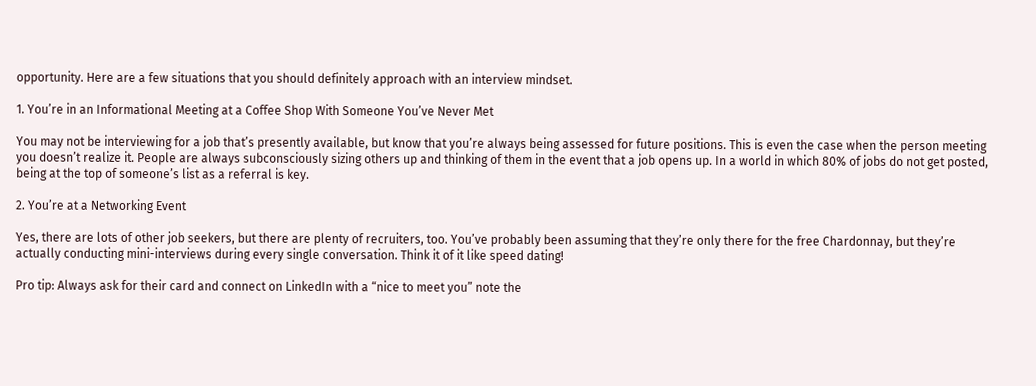opportunity. Here are a few situations that you should definitely approach with an interview mindset.

1. You’re in an Informational Meeting at a Coffee Shop With Someone You’ve Never Met

You may not be interviewing for a job that’s presently available, but know that you’re always being assessed for future positions. This is even the case when the person meeting you doesn’t realize it. People are always subconsciously sizing others up and thinking of them in the event that a job opens up. In a world in which 80% of jobs do not get posted, being at the top of someone’s list as a referral is key.

2. You’re at a Networking Event

Yes, there are lots of other job seekers, but there are plenty of recruiters, too. You’ve probably been assuming that they’re only there for the free Chardonnay, but they’re actually conducting mini-interviews during every single conversation. Think it of it like speed dating!

Pro tip: Always ask for their card and connect on LinkedIn with a “nice to meet you” note the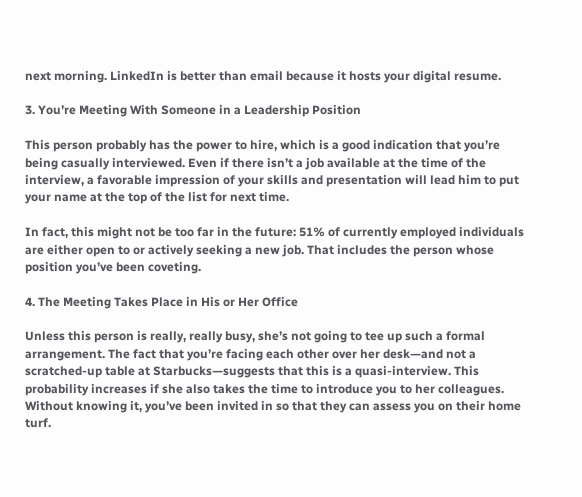next morning. LinkedIn is better than email because it hosts your digital resume.

3. You’re Meeting With Someone in a Leadership Position

This person probably has the power to hire, which is a good indication that you’re being casually interviewed. Even if there isn’t a job available at the time of the interview, a favorable impression of your skills and presentation will lead him to put your name at the top of the list for next time.

In fact, this might not be too far in the future: 51% of currently employed individuals are either open to or actively seeking a new job. That includes the person whose position you’ve been coveting.

4. The Meeting Takes Place in His or Her Office

Unless this person is really, really busy, she’s not going to tee up such a formal arrangement. The fact that you’re facing each other over her desk—and not a scratched-up table at Starbucks—suggests that this is a quasi-interview. This probability increases if she also takes the time to introduce you to her colleagues. Without knowing it, you’ve been invited in so that they can assess you on their home turf.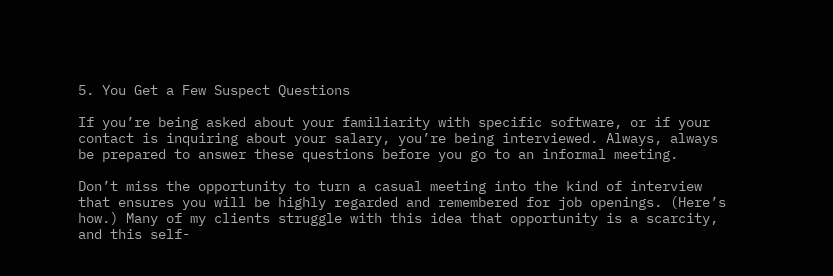5. You Get a Few Suspect Questions

If you’re being asked about your familiarity with specific software, or if your contact is inquiring about your salary, you’re being interviewed. Always, always be prepared to answer these questions before you go to an informal meeting.

Don’t miss the opportunity to turn a casual meeting into the kind of interview that ensures you will be highly regarded and remembered for job openings. (Here’s how.) Many of my clients struggle with this idea that opportunity is a scarcity, and this self-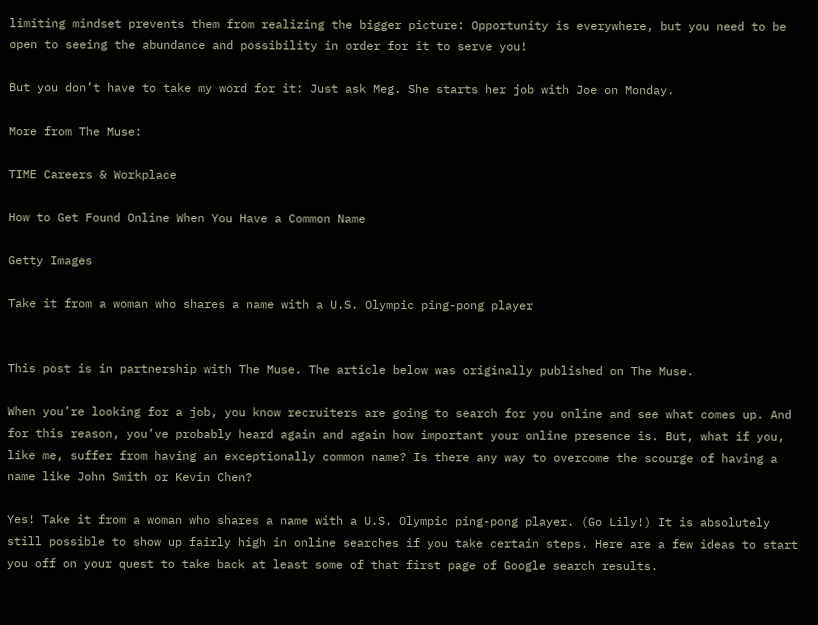limiting mindset prevents them from realizing the bigger picture: Opportunity is everywhere, but you need to be open to seeing the abundance and possibility in order for it to serve you!

But you don’t have to take my word for it: Just ask Meg. She starts her job with Joe on Monday.

More from The Muse:

TIME Careers & Workplace

How to Get Found Online When You Have a Common Name

Getty Images

Take it from a woman who shares a name with a U.S. Olympic ping-pong player


This post is in partnership with The Muse. The article below was originally published on The Muse.

When you’re looking for a job, you know recruiters are going to search for you online and see what comes up. And for this reason, you’ve probably heard again and again how important your online presence is. But, what if you, like me, suffer from having an exceptionally common name? Is there any way to overcome the scourge of having a name like John Smith or Kevin Chen?

Yes! Take it from a woman who shares a name with a U.S. Olympic ping-pong player. (Go Lily!) It is absolutely still possible to show up fairly high in online searches if you take certain steps. Here are a few ideas to start you off on your quest to take back at least some of that first page of Google search results.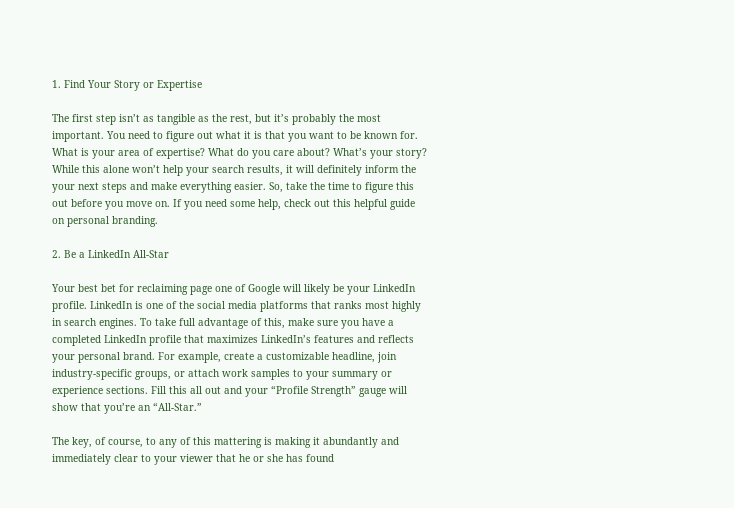1. Find Your Story or Expertise

The first step isn’t as tangible as the rest, but it’s probably the most important. You need to figure out what it is that you want to be known for. What is your area of expertise? What do you care about? What’s your story? While this alone won’t help your search results, it will definitely inform the your next steps and make everything easier. So, take the time to figure this out before you move on. If you need some help, check out this helpful guide on personal branding.

2. Be a LinkedIn All-Star

Your best bet for reclaiming page one of Google will likely be your LinkedIn profile. LinkedIn is one of the social media platforms that ranks most highly in search engines. To take full advantage of this, make sure you have a completed LinkedIn profile that maximizes LinkedIn’s features and reflects your personal brand. For example, create a customizable headline, join industry-specific groups, or attach work samples to your summary or experience sections. Fill this all out and your “Profile Strength” gauge will show that you’re an “All-Star.”

The key, of course, to any of this mattering is making it abundantly and immediately clear to your viewer that he or she has found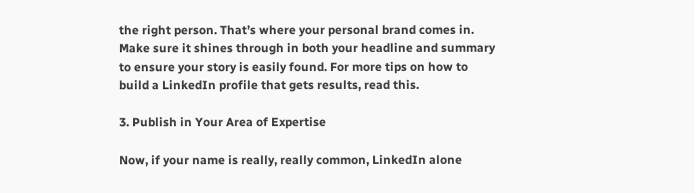the right person. That’s where your personal brand comes in. Make sure it shines through in both your headline and summary to ensure your story is easily found. For more tips on how to build a LinkedIn profile that gets results, read this.

3. Publish in Your Area of Expertise

Now, if your name is really, really common, LinkedIn alone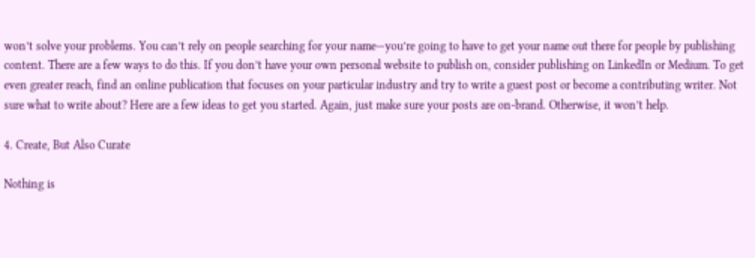won’t solve your problems. You can’t rely on people searching for your name—you’re going to have to get your name out there for people by publishing content. There are a few ways to do this. If you don’t have your own personal website to publish on, consider publishing on LinkedIn or Medium. To get even greater reach, find an online publication that focuses on your particular industry and try to write a guest post or become a contributing writer. Not sure what to write about? Here are a few ideas to get you started. Again, just make sure your posts are on-brand. Otherwise, it won’t help.

4. Create, But Also Curate

Nothing is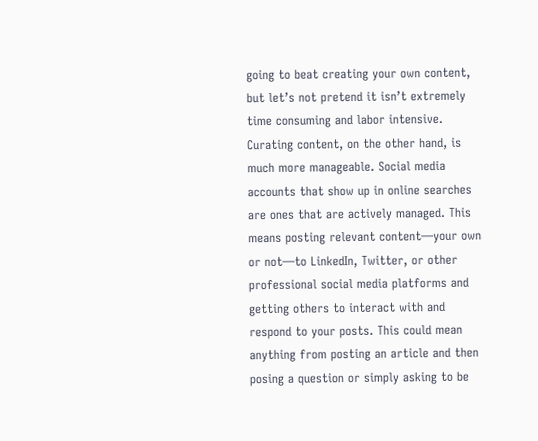going to beat creating your own content, but let’s not pretend it isn’t extremely time consuming and labor intensive. Curating content, on the other hand, is much more manageable. Social media accounts that show up in online searches are ones that are actively managed. This means posting relevant content—your own or not—to LinkedIn, Twitter, or other professional social media platforms and getting others to interact with and respond to your posts. This could mean anything from posting an article and then posing a question or simply asking to be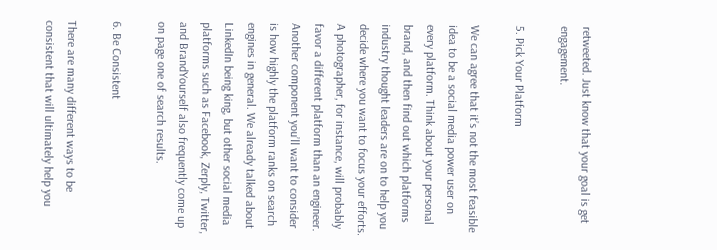retweeted. Just know that your goal is get engagement.

5. Pick Your Platform

We can agree that it’s not the most feasible idea to be a social media power user on every platform. Think about your personal brand, and then find out which platforms industry thought leaders are on to help you decide where you want to focus your efforts. A photographer, for instance, will probably favor a different platform than an engineer. Another component you’ll want to consider is how highly the platform ranks on search engines in general. We already talked about LinkedIn being king, but other social media platforms such as Facebook, Zerply, Twitter, and BrandYourself also frequently come up on page one of search results.

6. Be Consistent

There are many different ways to be consistent that will ultimately help you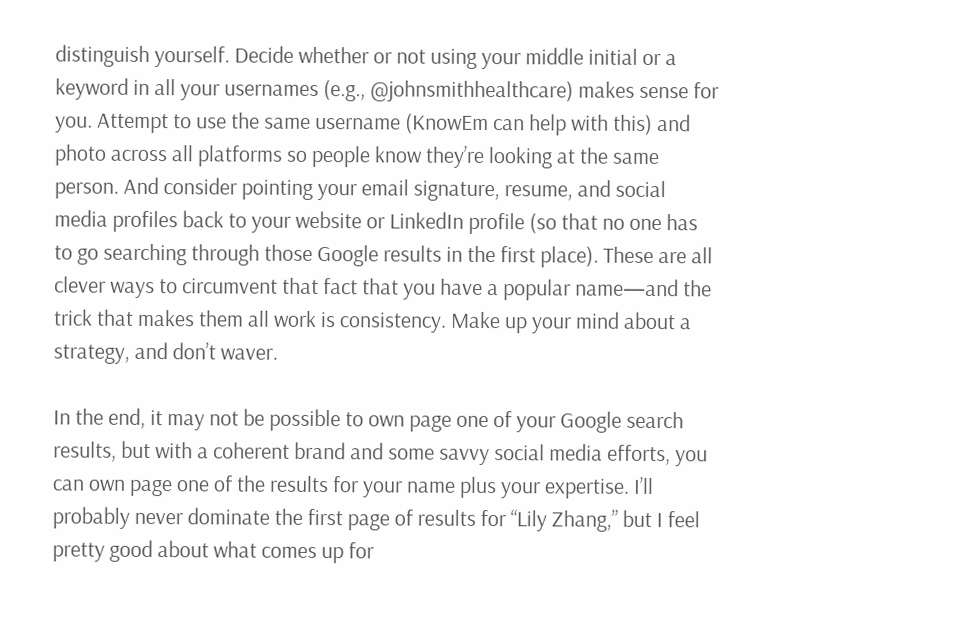distinguish yourself. Decide whether or not using your middle initial or a keyword in all your usernames (e.g., @johnsmithhealthcare) makes sense for you. Attempt to use the same username (KnowEm can help with this) and photo across all platforms so people know they’re looking at the same person. And consider pointing your email signature, resume, and social media profiles back to your website or LinkedIn profile (so that no one has to go searching through those Google results in the first place). These are all clever ways to circumvent that fact that you have a popular name—and the trick that makes them all work is consistency. Make up your mind about a strategy, and don’t waver.

In the end, it may not be possible to own page one of your Google search results, but with a coherent brand and some savvy social media efforts, you can own page one of the results for your name plus your expertise. I’ll probably never dominate the first page of results for “Lily Zhang,” but I feel pretty good about what comes up for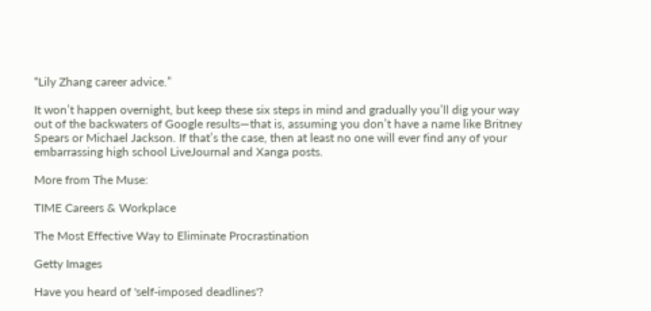“Lily Zhang career advice.”

It won’t happen overnight, but keep these six steps in mind and gradually you’ll dig your way out of the backwaters of Google results—that is, assuming you don’t have a name like Britney Spears or Michael Jackson. If that’s the case, then at least no one will ever find any of your embarrassing high school LiveJournal and Xanga posts.

More from The Muse:

TIME Careers & Workplace

The Most Effective Way to Eliminate Procrastination

Getty Images

Have you heard of 'self-imposed deadlines'?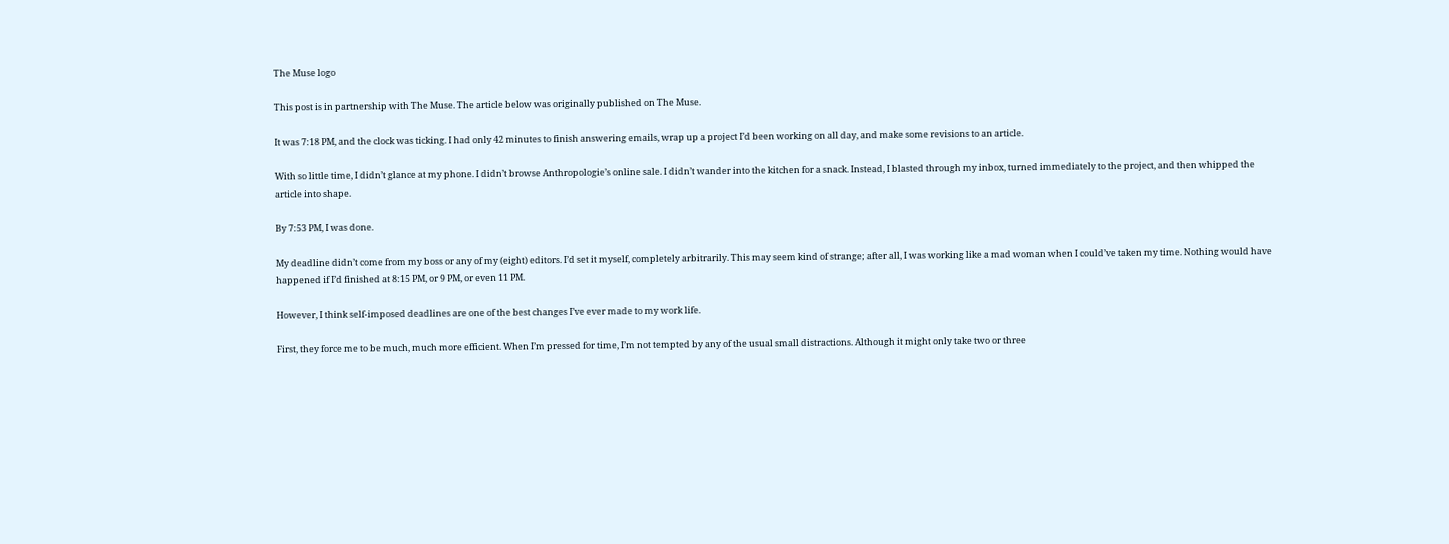The Muse logo

This post is in partnership with The Muse. The article below was originally published on The Muse.

It was 7:18 PM, and the clock was ticking. I had only 42 minutes to finish answering emails, wrap up a project I’d been working on all day, and make some revisions to an article.

With so little time, I didn’t glance at my phone. I didn’t browse Anthropologie’s online sale. I didn’t wander into the kitchen for a snack. Instead, I blasted through my inbox, turned immediately to the project, and then whipped the article into shape.

By 7:53 PM, I was done.

My deadline didn’t come from my boss or any of my (eight) editors. I’d set it myself, completely arbitrarily. This may seem kind of strange; after all, I was working like a mad woman when I could’ve taken my time. Nothing would have happened if I’d finished at 8:15 PM, or 9 PM, or even 11 PM.

However, I think self-imposed deadlines are one of the best changes I’ve ever made to my work life.

First, they force me to be much, much more efficient. When I’m pressed for time, I’m not tempted by any of the usual small distractions. Although it might only take two or three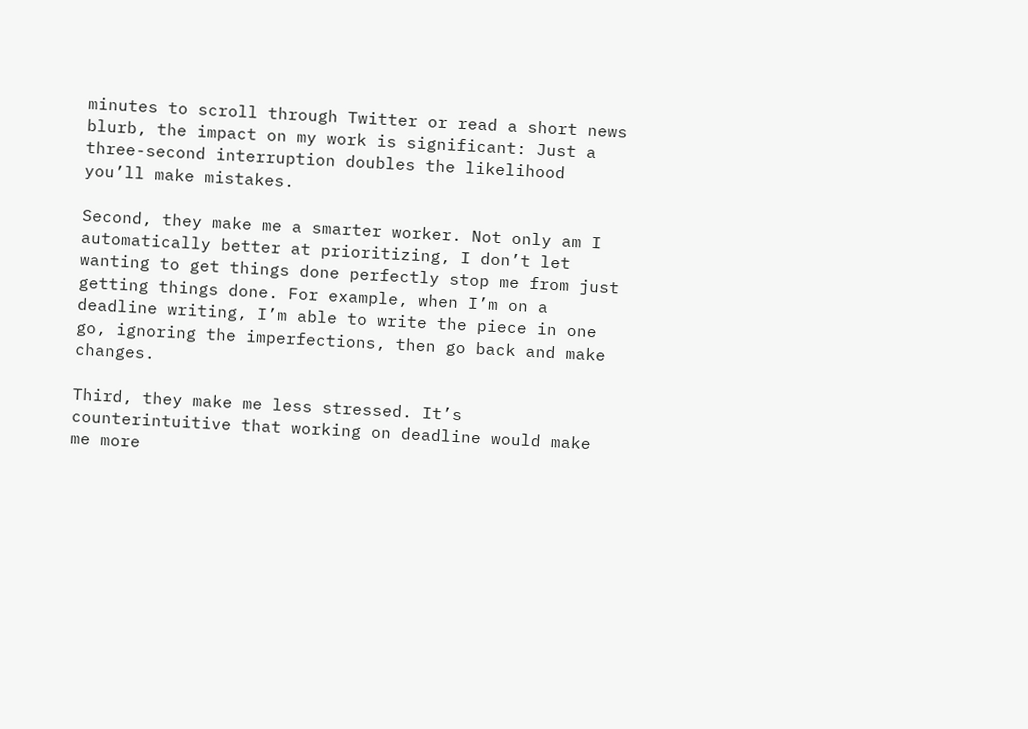minutes to scroll through Twitter or read a short news blurb, the impact on my work is significant: Just a three-second interruption doubles the likelihood you’ll make mistakes.

Second, they make me a smarter worker. Not only am I automatically better at prioritizing, I don’t let wanting to get things done perfectly stop me from just getting things done. For example, when I’m on a deadline writing, I’m able to write the piece in one go, ignoring the imperfections, then go back and make changes.

Third, they make me less stressed. It’s counterintuitive that working on deadline would make me more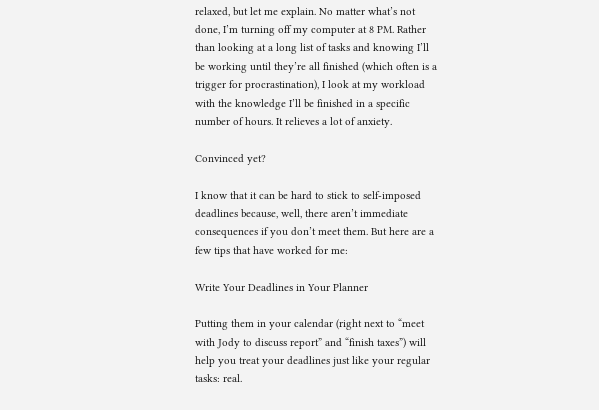relaxed, but let me explain. No matter what’s not done, I’m turning off my computer at 8 PM. Rather than looking at a long list of tasks and knowing I’ll be working until they’re all finished (which often is a trigger for procrastination), I look at my workload with the knowledge I’ll be finished in a specific number of hours. It relieves a lot of anxiety.

Convinced yet?

I know that it can be hard to stick to self-imposed deadlines because, well, there aren’t immediate consequences if you don’t meet them. But here are a few tips that have worked for me:

Write Your Deadlines in Your Planner

Putting them in your calendar (right next to “meet with Jody to discuss report” and “finish taxes”) will help you treat your deadlines just like your regular tasks: real.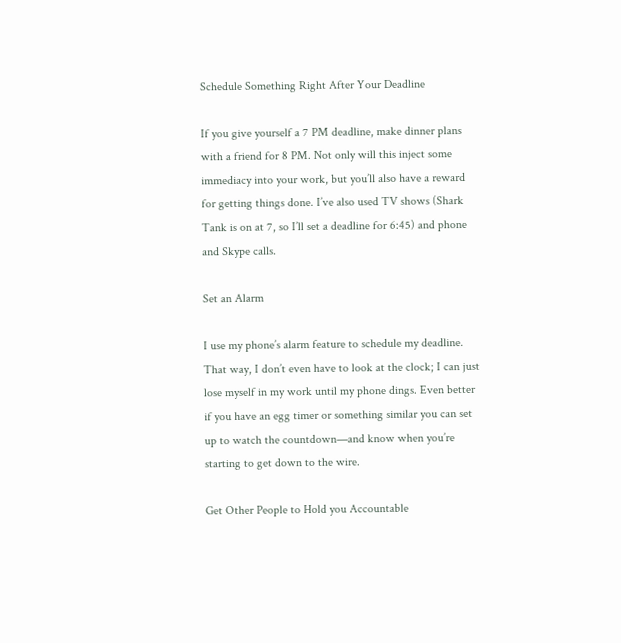Schedule Something Right After Your Deadline

If you give yourself a 7 PM deadline, make dinner plans with a friend for 8 PM. Not only will this inject some immediacy into your work, but you’ll also have a reward for getting things done. I’ve also used TV shows (Shark Tank is on at 7, so I’ll set a deadline for 6:45) and phone and Skype calls.

Set an Alarm

I use my phone’s alarm feature to schedule my deadline. That way, I don’t even have to look at the clock; I can just lose myself in my work until my phone dings. Even better if you have an egg timer or something similar you can set up to watch the countdown—and know when you’re starting to get down to the wire.

Get Other People to Hold you Accountable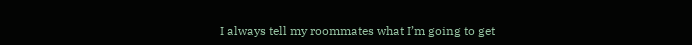I always tell my roommates what I’m going to get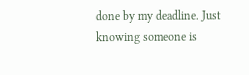done by my deadline. Just knowing someone is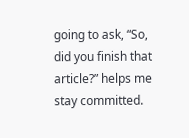going to ask, “So, did you finish that article?” helps me stay committed.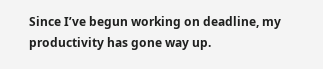Since I’ve begun working on deadline, my productivity has gone way up.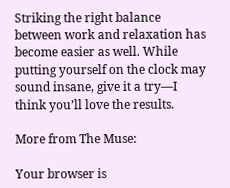Striking the right balance between work and relaxation has become easier as well. While putting yourself on the clock may sound insane, give it a try—I think you’ll love the results.

More from The Muse:

Your browser is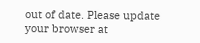out of date. Please update your browser at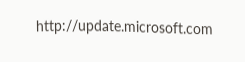http://update.microsoft.com